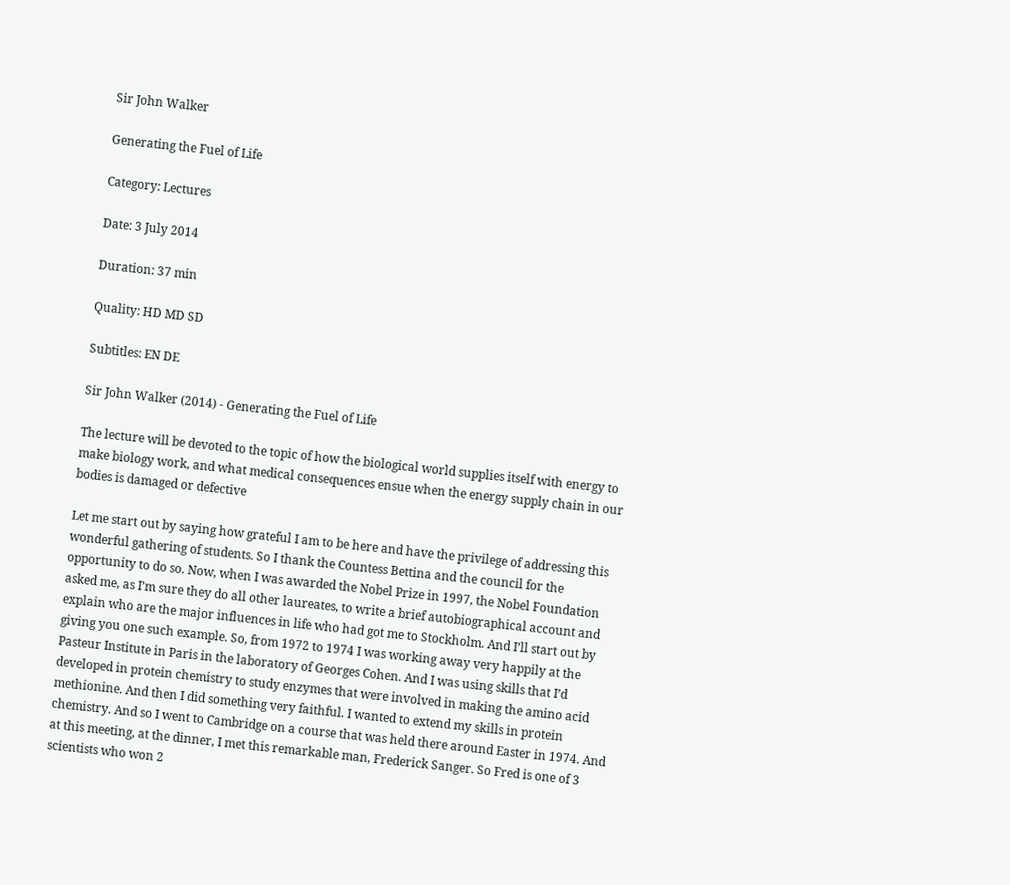Sir John Walker

Generating the Fuel of Life

Category: Lectures

Date: 3 July 2014

Duration: 37 min

Quality: HD MD SD

Subtitles: EN DE

Sir John Walker (2014) - Generating the Fuel of Life

The lecture will be devoted to the topic of how the biological world supplies itself with energy to make biology work, and what medical consequences ensue when the energy supply chain in our bodies is damaged or defective

Let me start out by saying how grateful I am to be here and have the privilege of addressing this wonderful gathering of students. So I thank the Countess Bettina and the council for the opportunity to do so. Now, when I was awarded the Nobel Prize in 1997, the Nobel Foundation asked me, as I’m sure they do all other laureates, to write a brief autobiographical account and explain who are the major influences in life who had got me to Stockholm. And I’ll start out by giving you one such example. So, from 1972 to 1974 I was working away very happily at the Pasteur Institute in Paris in the laboratory of Georges Cohen. And I was using skills that I’d developed in protein chemistry to study enzymes that were involved in making the amino acid methionine. And then I did something very faithful. I wanted to extend my skills in protein chemistry. And so I went to Cambridge on a course that was held there around Easter in 1974. And at this meeting, at the dinner, I met this remarkable man, Frederick Sanger. So Fred is one of 3 scientists who won 2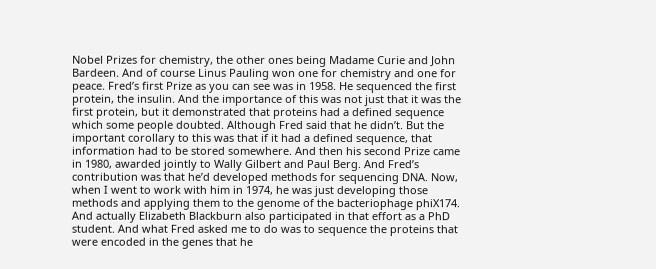Nobel Prizes for chemistry, the other ones being Madame Curie and John Bardeen. And of course Linus Pauling won one for chemistry and one for peace. Fred’s first Prize as you can see was in 1958. He sequenced the first protein, the insulin. And the importance of this was not just that it was the first protein, but it demonstrated that proteins had a defined sequence which some people doubted. Although Fred said that he didn’t. But the important corollary to this was that if it had a defined sequence, that information had to be stored somewhere. And then his second Prize came in 1980, awarded jointly to Wally Gilbert and Paul Berg. And Fred’s contribution was that he’d developed methods for sequencing DNA. Now, when I went to work with him in 1974, he was just developing those methods and applying them to the genome of the bacteriophage phiX174. And actually Elizabeth Blackburn also participated in that effort as a PhD student. And what Fred asked me to do was to sequence the proteins that were encoded in the genes that he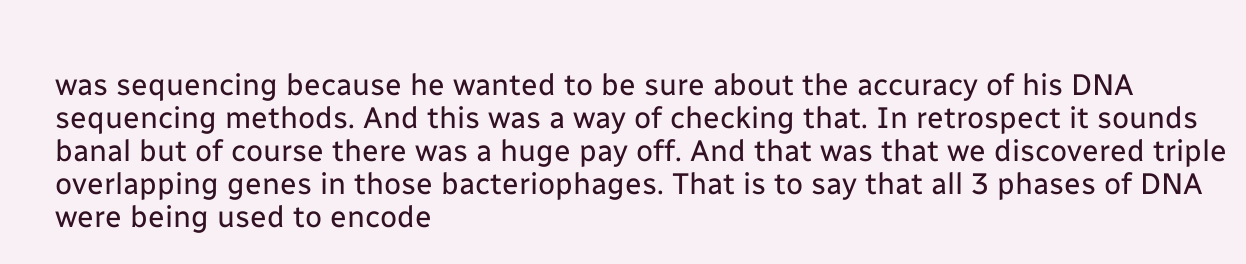was sequencing because he wanted to be sure about the accuracy of his DNA sequencing methods. And this was a way of checking that. In retrospect it sounds banal but of course there was a huge pay off. And that was that we discovered triple overlapping genes in those bacteriophages. That is to say that all 3 phases of DNA were being used to encode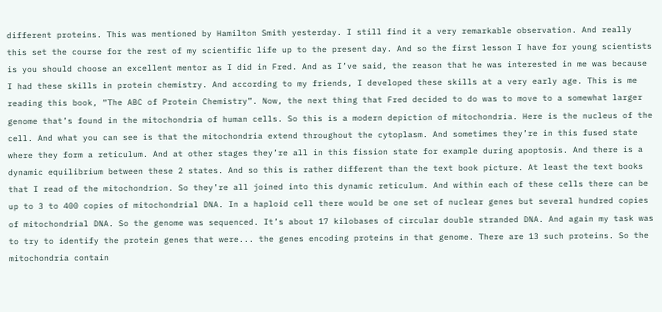different proteins. This was mentioned by Hamilton Smith yesterday. I still find it a very remarkable observation. And really this set the course for the rest of my scientific life up to the present day. And so the first lesson I have for young scientists is you should choose an excellent mentor as I did in Fred. And as I’ve said, the reason that he was interested in me was because I had these skills in protein chemistry. And according to my friends, I developed these skills at a very early age. This is me reading this book, “The ABC of Protein Chemistry”. Now, the next thing that Fred decided to do was to move to a somewhat larger genome that’s found in the mitochondria of human cells. So this is a modern depiction of mitochondria. Here is the nucleus of the cell. And what you can see is that the mitochondria extend throughout the cytoplasm. And sometimes they’re in this fused state where they form a reticulum. And at other stages they’re all in this fission state for example during apoptosis. And there is a dynamic equilibrium between these 2 states. And so this is rather different than the text book picture. At least the text books that I read of the mitochondrion. So they’re all joined into this dynamic reticulum. And within each of these cells there can be up to 3 to 400 copies of mitochondrial DNA. In a haploid cell there would be one set of nuclear genes but several hundred copies of mitochondrial DNA. So the genome was sequenced. It’s about 17 kilobases of circular double stranded DNA. And again my task was to try to identify the protein genes that were... the genes encoding proteins in that genome. There are 13 such proteins. So the mitochondria contain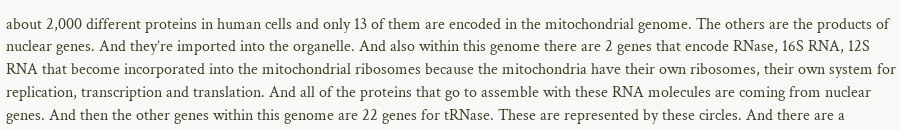about 2,000 different proteins in human cells and only 13 of them are encoded in the mitochondrial genome. The others are the products of nuclear genes. And they’re imported into the organelle. And also within this genome there are 2 genes that encode RNase, 16S RNA, 12S RNA that become incorporated into the mitochondrial ribosomes because the mitochondria have their own ribosomes, their own system for replication, transcription and translation. And all of the proteins that go to assemble with these RNA molecules are coming from nuclear genes. And then the other genes within this genome are 22 genes for tRNase. These are represented by these circles. And there are a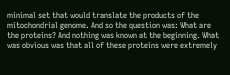minimal set that would translate the products of the mitochondrial genome. And so the question was: What are the proteins? And nothing was known at the beginning. What was obvious was that all of these proteins were extremely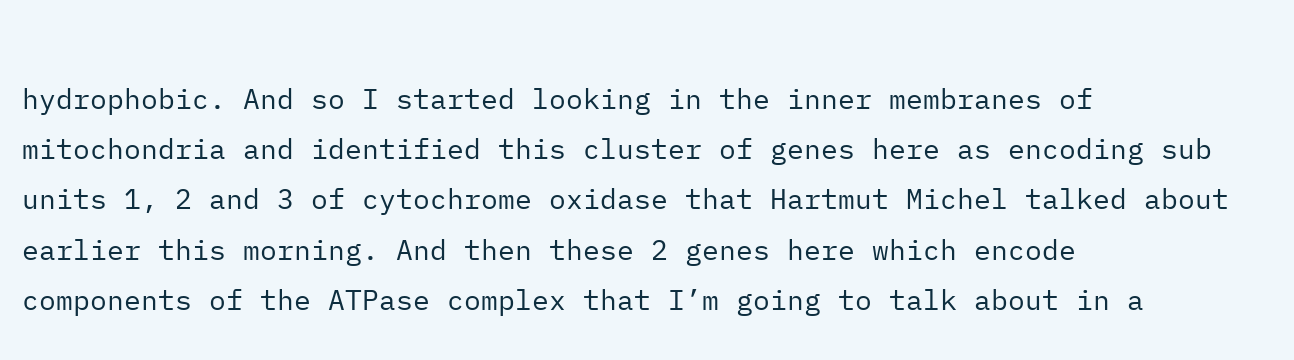hydrophobic. And so I started looking in the inner membranes of mitochondria and identified this cluster of genes here as encoding sub units 1, 2 and 3 of cytochrome oxidase that Hartmut Michel talked about earlier this morning. And then these 2 genes here which encode components of the ATPase complex that I’m going to talk about in a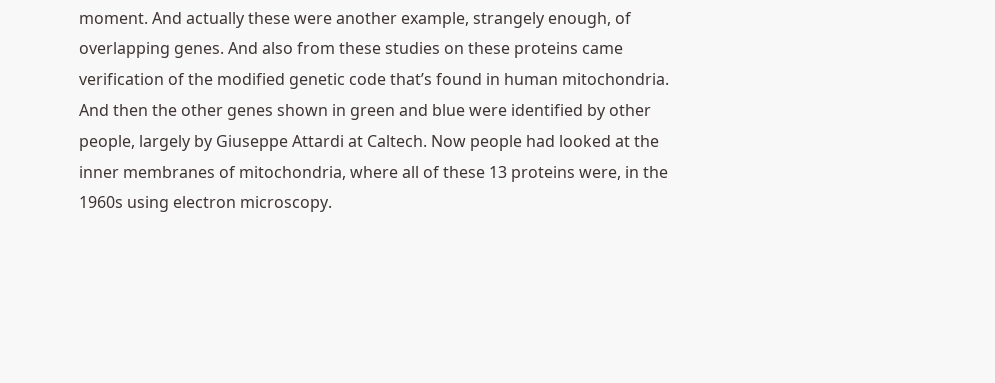moment. And actually these were another example, strangely enough, of overlapping genes. And also from these studies on these proteins came verification of the modified genetic code that’s found in human mitochondria. And then the other genes shown in green and blue were identified by other people, largely by Giuseppe Attardi at Caltech. Now people had looked at the inner membranes of mitochondria, where all of these 13 proteins were, in the 1960s using electron microscopy.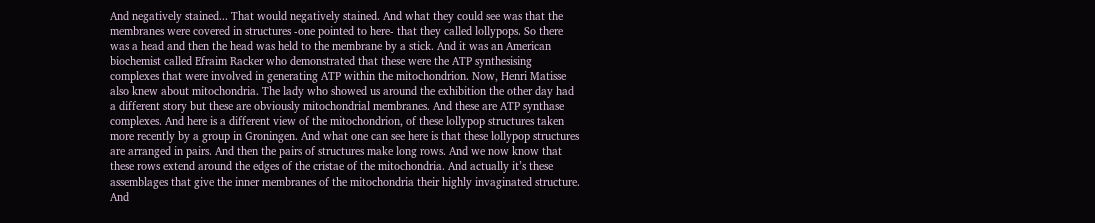And negatively stained... That would negatively stained. And what they could see was that the membranes were covered in structures -one pointed to here- that they called lollypops. So there was a head and then the head was held to the membrane by a stick. And it was an American biochemist called Efraim Racker who demonstrated that these were the ATP synthesising complexes that were involved in generating ATP within the mitochondrion. Now, Henri Matisse also knew about mitochondria. The lady who showed us around the exhibition the other day had a different story but these are obviously mitochondrial membranes. And these are ATP synthase complexes. And here is a different view of the mitochondrion, of these lollypop structures taken more recently by a group in Groningen. And what one can see here is that these lollypop structures are arranged in pairs. And then the pairs of structures make long rows. And we now know that these rows extend around the edges of the cristae of the mitochondria. And actually it’s these assemblages that give the inner membranes of the mitochondria their highly invaginated structure. And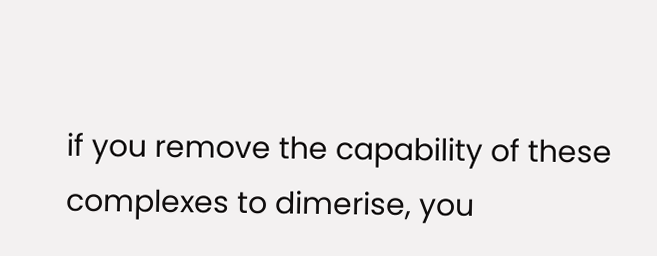if you remove the capability of these complexes to dimerise, you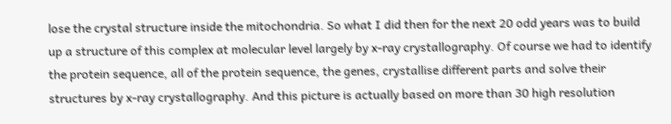lose the crystal structure inside the mitochondria. So what I did then for the next 20 odd years was to build up a structure of this complex at molecular level largely by x-ray crystallography. Of course we had to identify the protein sequence, all of the protein sequence, the genes, crystallise different parts and solve their structures by x-ray crystallography. And this picture is actually based on more than 30 high resolution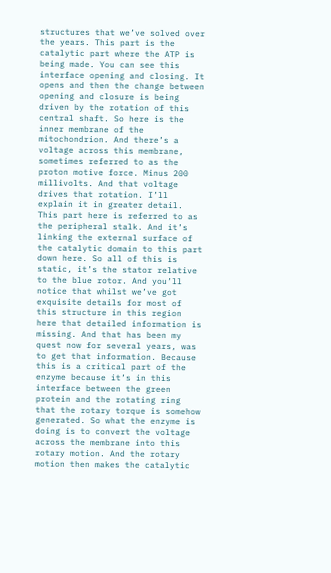structures that we’ve solved over the years. This part is the catalytic part where the ATP is being made. You can see this interface opening and closing. It opens and then the change between opening and closure is being driven by the rotation of this central shaft. So here is the inner membrane of the mitochondrion. And there’s a voltage across this membrane, sometimes referred to as the proton motive force. Minus 200 millivolts. And that voltage drives that rotation. I’ll explain it in greater detail. This part here is referred to as the peripheral stalk. And it’s linking the external surface of the catalytic domain to this part down here. So all of this is static, it’s the stator relative to the blue rotor. And you’ll notice that whilst we’ve got exquisite details for most of this structure in this region here that detailed information is missing. And that has been my quest now for several years, was to get that information. Because this is a critical part of the enzyme because it’s in this interface between the green protein and the rotating ring that the rotary torque is somehow generated. So what the enzyme is doing is to convert the voltage across the membrane into this rotary motion. And the rotary motion then makes the catalytic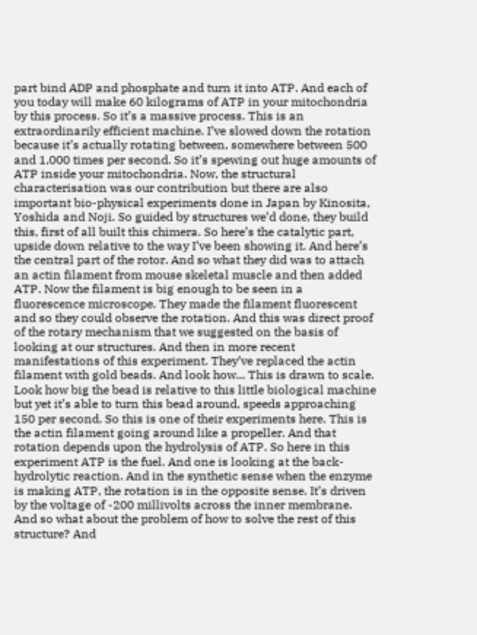part bind ADP and phosphate and turn it into ATP. And each of you today will make 60 kilograms of ATP in your mitochondria by this process. So it’s a massive process. This is an extraordinarily efficient machine. I’ve slowed down the rotation because it’s actually rotating between, somewhere between 500 and 1,000 times per second. So it’s spewing out huge amounts of ATP inside your mitochondria. Now, the structural characterisation was our contribution but there are also important bio-physical experiments done in Japan by Kinosita, Yoshida and Noji. So guided by structures we’d done, they build this, first of all built this chimera. So here’s the catalytic part, upside down relative to the way I’ve been showing it. And here’s the central part of the rotor. And so what they did was to attach an actin filament from mouse skeletal muscle and then added ATP. Now the filament is big enough to be seen in a fluorescence microscope. They made the filament fluorescent and so they could observe the rotation. And this was direct proof of the rotary mechanism that we suggested on the basis of looking at our structures. And then in more recent manifestations of this experiment. They’ve replaced the actin filament with gold beads. And look how... This is drawn to scale. Look how big the bead is relative to this little biological machine but yet it’s able to turn this bead around, speeds approaching 150 per second. So this is one of their experiments here. This is the actin filament going around like a propeller. And that rotation depends upon the hydrolysis of ATP. So here in this experiment ATP is the fuel. And one is looking at the back-hydrolytic reaction. And in the synthetic sense when the enzyme is making ATP, the rotation is in the opposite sense. It’s driven by the voltage of -200 millivolts across the inner membrane. And so what about the problem of how to solve the rest of this structure? And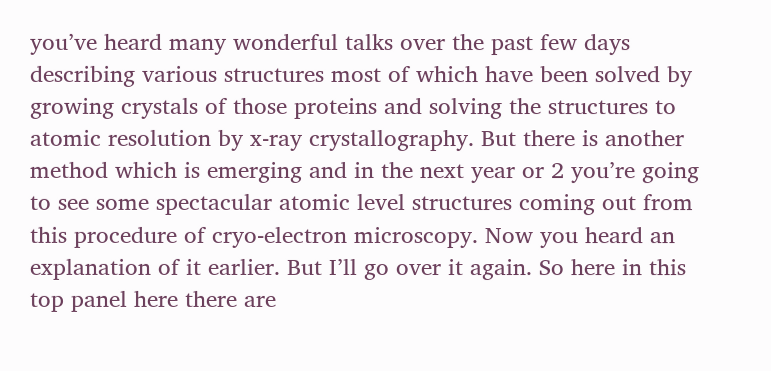you’ve heard many wonderful talks over the past few days describing various structures most of which have been solved by growing crystals of those proteins and solving the structures to atomic resolution by x-ray crystallography. But there is another method which is emerging and in the next year or 2 you’re going to see some spectacular atomic level structures coming out from this procedure of cryo-electron microscopy. Now you heard an explanation of it earlier. But I’ll go over it again. So here in this top panel here there are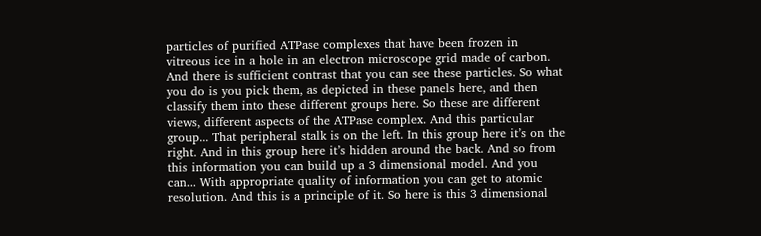particles of purified ATPase complexes that have been frozen in vitreous ice in a hole in an electron microscope grid made of carbon. And there is sufficient contrast that you can see these particles. So what you do is you pick them, as depicted in these panels here, and then classify them into these different groups here. So these are different views, different aspects of the ATPase complex. And this particular group... That peripheral stalk is on the left. In this group here it’s on the right. And in this group here it’s hidden around the back. And so from this information you can build up a 3 dimensional model. And you can... With appropriate quality of information you can get to atomic resolution. And this is a principle of it. So here is this 3 dimensional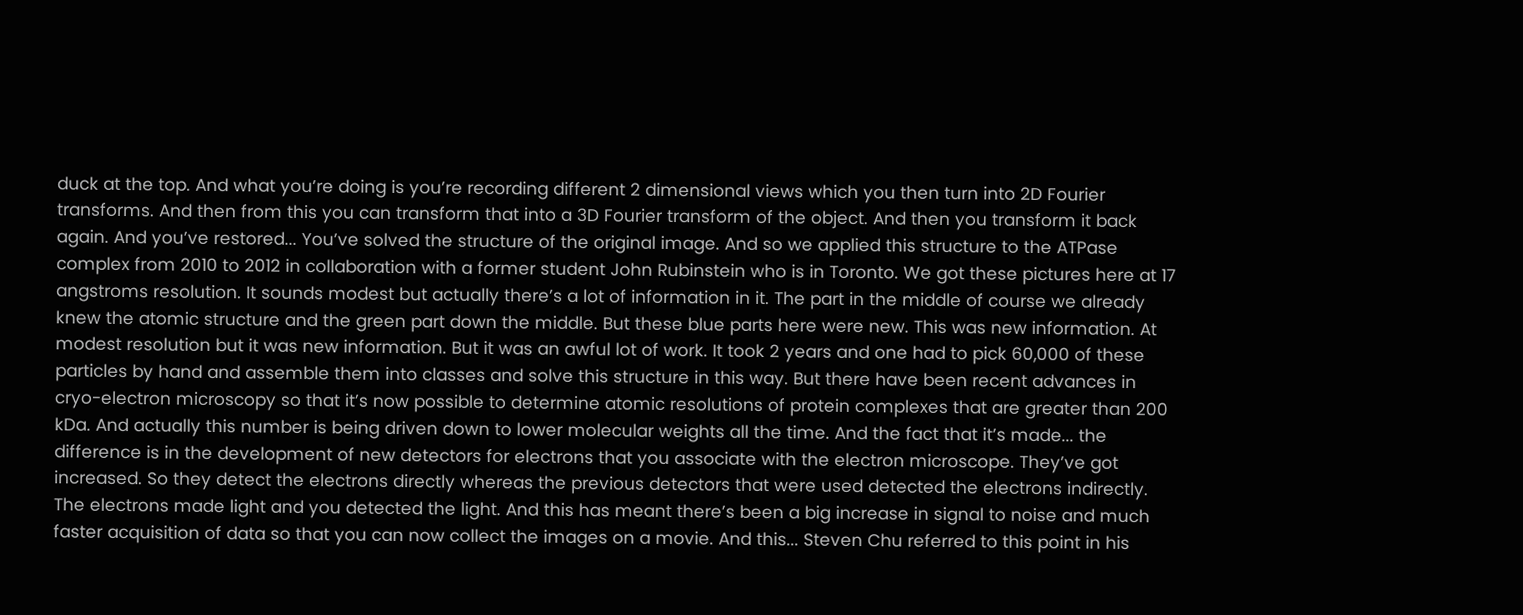duck at the top. And what you’re doing is you’re recording different 2 dimensional views which you then turn into 2D Fourier transforms. And then from this you can transform that into a 3D Fourier transform of the object. And then you transform it back again. And you’ve restored... You’ve solved the structure of the original image. And so we applied this structure to the ATPase complex from 2010 to 2012 in collaboration with a former student John Rubinstein who is in Toronto. We got these pictures here at 17 angstroms resolution. It sounds modest but actually there’s a lot of information in it. The part in the middle of course we already knew the atomic structure and the green part down the middle. But these blue parts here were new. This was new information. At modest resolution but it was new information. But it was an awful lot of work. It took 2 years and one had to pick 60,000 of these particles by hand and assemble them into classes and solve this structure in this way. But there have been recent advances in cryo-electron microscopy so that it’s now possible to determine atomic resolutions of protein complexes that are greater than 200 kDa. And actually this number is being driven down to lower molecular weights all the time. And the fact that it’s made... the difference is in the development of new detectors for electrons that you associate with the electron microscope. They’ve got increased. So they detect the electrons directly whereas the previous detectors that were used detected the electrons indirectly. The electrons made light and you detected the light. And this has meant there’s been a big increase in signal to noise and much faster acquisition of data so that you can now collect the images on a movie. And this... Steven Chu referred to this point in his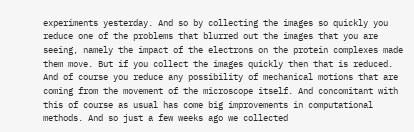experiments yesterday. And so by collecting the images so quickly you reduce one of the problems that blurred out the images that you are seeing, namely the impact of the electrons on the protein complexes made them move. But if you collect the images quickly then that is reduced. And of course you reduce any possibility of mechanical motions that are coming from the movement of the microscope itself. And concomitant with this of course as usual has come big improvements in computational methods. And so just a few weeks ago we collected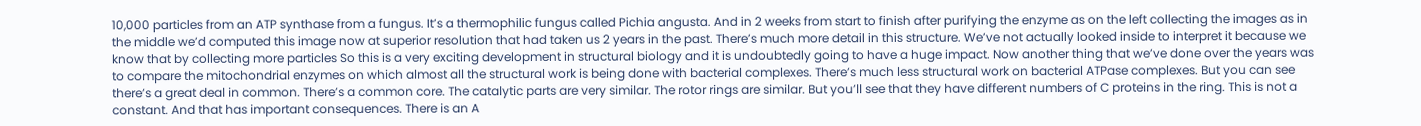10,000 particles from an ATP synthase from a fungus. It’s a thermophilic fungus called Pichia angusta. And in 2 weeks from start to finish after purifying the enzyme as on the left collecting the images as in the middle we’d computed this image now at superior resolution that had taken us 2 years in the past. There’s much more detail in this structure. We’ve not actually looked inside to interpret it because we know that by collecting more particles So this is a very exciting development in structural biology and it is undoubtedly going to have a huge impact. Now another thing that we’ve done over the years was to compare the mitochondrial enzymes on which almost all the structural work is being done with bacterial complexes. There’s much less structural work on bacterial ATPase complexes. But you can see there’s a great deal in common. There’s a common core. The catalytic parts are very similar. The rotor rings are similar. But you’ll see that they have different numbers of C proteins in the ring. This is not a constant. And that has important consequences. There is an A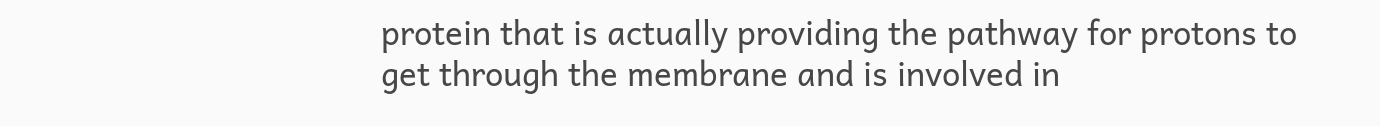protein that is actually providing the pathway for protons to get through the membrane and is involved in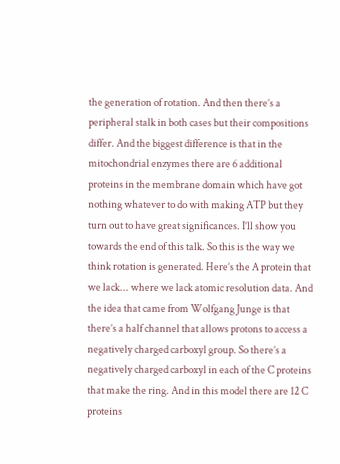the generation of rotation. And then there’s a peripheral stalk in both cases but their compositions differ. And the biggest difference is that in the mitochondrial enzymes there are 6 additional proteins in the membrane domain which have got nothing whatever to do with making ATP but they turn out to have great significances. I’ll show you towards the end of this talk. So this is the way we think rotation is generated. Here’s the A protein that we lack... where we lack atomic resolution data. And the idea that came from Wolfgang Junge is that there’s a half channel that allows protons to access a negatively charged carboxyl group. So there’s a negatively charged carboxyl in each of the C proteins that make the ring. And in this model there are 12 C proteins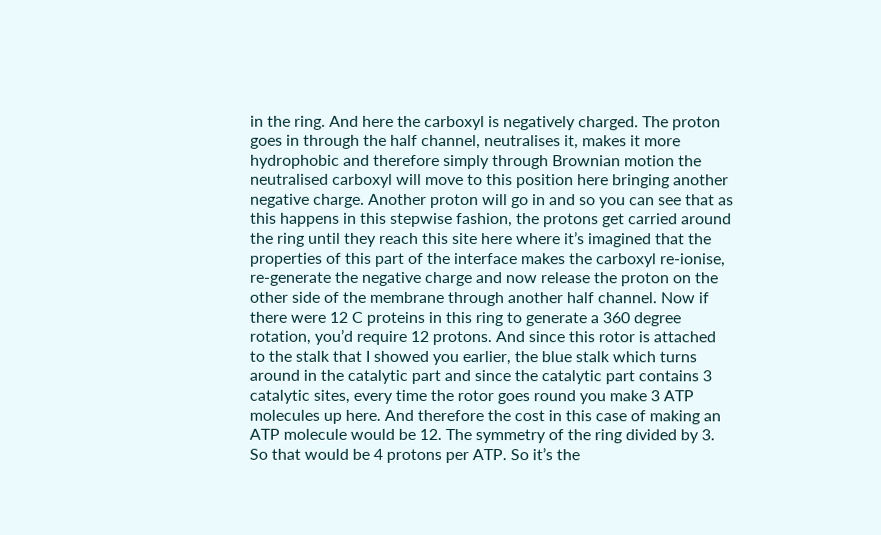in the ring. And here the carboxyl is negatively charged. The proton goes in through the half channel, neutralises it, makes it more hydrophobic and therefore simply through Brownian motion the neutralised carboxyl will move to this position here bringing another negative charge. Another proton will go in and so you can see that as this happens in this stepwise fashion, the protons get carried around the ring until they reach this site here where it’s imagined that the properties of this part of the interface makes the carboxyl re-ionise, re-generate the negative charge and now release the proton on the other side of the membrane through another half channel. Now if there were 12 C proteins in this ring to generate a 360 degree rotation, you’d require 12 protons. And since this rotor is attached to the stalk that I showed you earlier, the blue stalk which turns around in the catalytic part and since the catalytic part contains 3 catalytic sites, every time the rotor goes round you make 3 ATP molecules up here. And therefore the cost in this case of making an ATP molecule would be 12. The symmetry of the ring divided by 3. So that would be 4 protons per ATP. So it’s the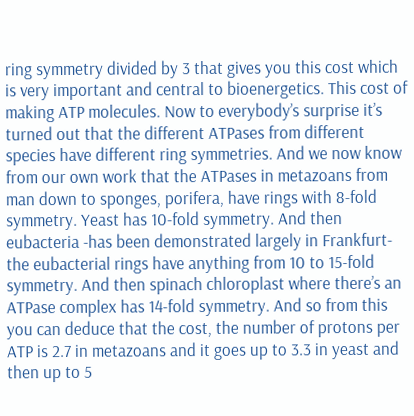ring symmetry divided by 3 that gives you this cost which is very important and central to bioenergetics. This cost of making ATP molecules. Now to everybody’s surprise it’s turned out that the different ATPases from different species have different ring symmetries. And we now know from our own work that the ATPases in metazoans from man down to sponges, porifera, have rings with 8-fold symmetry. Yeast has 10-fold symmetry. And then eubacteria -has been demonstrated largely in Frankfurt- the eubacterial rings have anything from 10 to 15-fold symmetry. And then spinach chloroplast where there’s an ATPase complex has 14-fold symmetry. And so from this you can deduce that the cost, the number of protons per ATP is 2.7 in metazoans and it goes up to 3.3 in yeast and then up to 5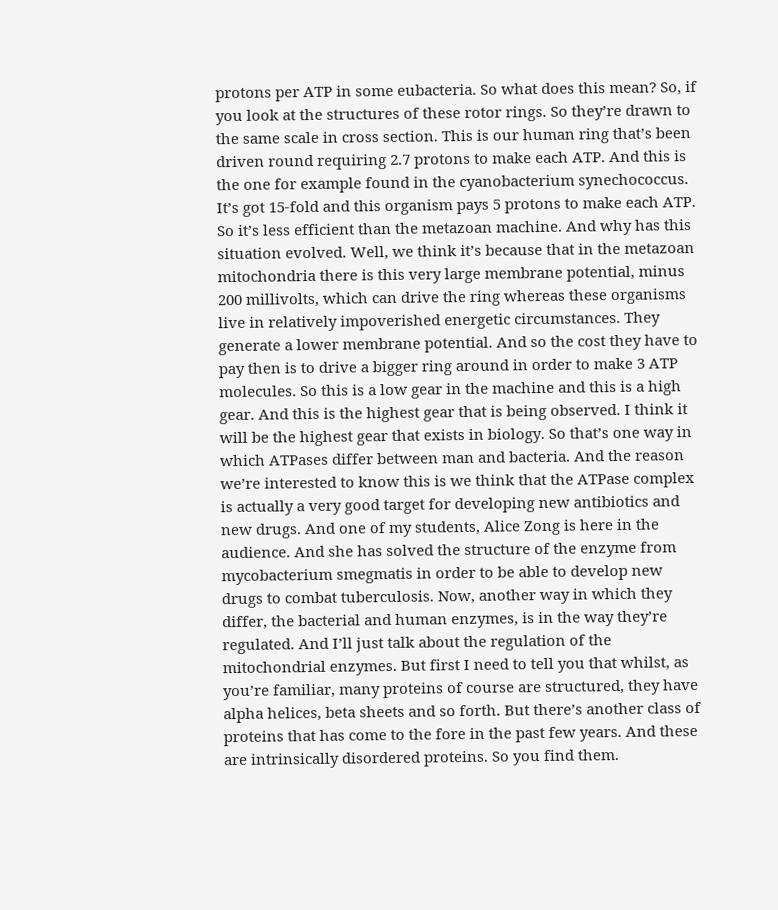protons per ATP in some eubacteria. So what does this mean? So, if you look at the structures of these rotor rings. So they’re drawn to the same scale in cross section. This is our human ring that’s been driven round requiring 2.7 protons to make each ATP. And this is the one for example found in the cyanobacterium synechococcus. It’s got 15-fold and this organism pays 5 protons to make each ATP. So it’s less efficient than the metazoan machine. And why has this situation evolved. Well, we think it’s because that in the metazoan mitochondria there is this very large membrane potential, minus 200 millivolts, which can drive the ring whereas these organisms live in relatively impoverished energetic circumstances. They generate a lower membrane potential. And so the cost they have to pay then is to drive a bigger ring around in order to make 3 ATP molecules. So this is a low gear in the machine and this is a high gear. And this is the highest gear that is being observed. I think it will be the highest gear that exists in biology. So that’s one way in which ATPases differ between man and bacteria. And the reason we’re interested to know this is we think that the ATPase complex is actually a very good target for developing new antibiotics and new drugs. And one of my students, Alice Zong is here in the audience. And she has solved the structure of the enzyme from mycobacterium smegmatis in order to be able to develop new drugs to combat tuberculosis. Now, another way in which they differ, the bacterial and human enzymes, is in the way they’re regulated. And I’ll just talk about the regulation of the mitochondrial enzymes. But first I need to tell you that whilst, as you’re familiar, many proteins of course are structured, they have alpha helices, beta sheets and so forth. But there’s another class of proteins that has come to the fore in the past few years. And these are intrinsically disordered proteins. So you find them.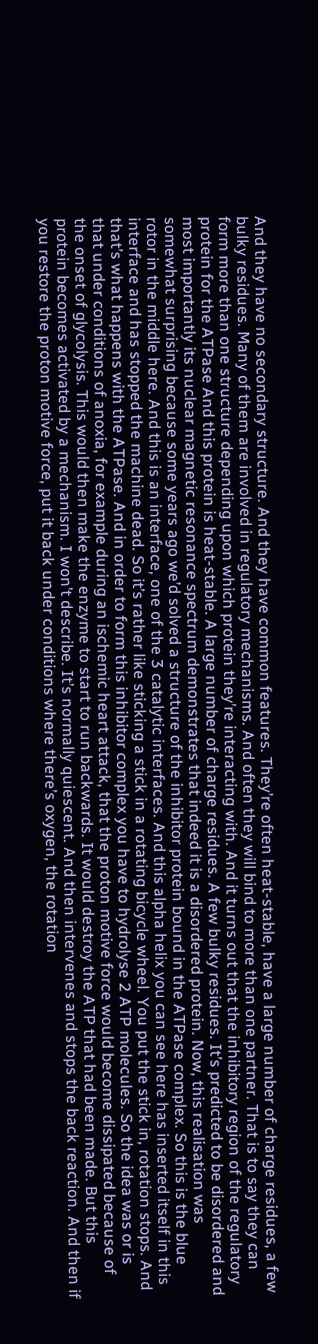And they have no secondary structure. And they have common features. They’re often heat-stable, have a large number of charge residues, a few bulky residues. Many of them are involved in regulatory mechanisms. And often they will bind to more than one partner. That is to say they can form more than one structure depending upon which protein they’re interacting with. And it turns out that the inhibitory region of the regulatory protein for the ATPase And this protein is heat-stable. A large number of charge residues. A few bulky residues. It’s predicted to be disordered and most importantly its nuclear magnetic resonance spectrum demonstrates that indeed it is a disordered protein. Now, this realisation was somewhat surprising because some years ago we’d solved a structure of the inhibitor protein bound in the ATPase complex. So this is the blue rotor in the middle here. And this is an interface, one of the 3 catalytic interfaces. And this alpha helix you can see here has inserted itself in this interface and has stopped the machine dead. So it’s rather like sticking a stick in a rotating bicycle wheel. You put the stick in, rotation stops. And that’s what happens with the ATPase. And in order to form this inhibitor complex you have to hydrolyse 2 ATP molecules. So the idea was or is that under conditions of anoxia, for example during an ischemic heart attack, that the proton motive force would become dissipated because of the onset of glycolysis. This would then make the enzyme to start to run backwards. It would destroy the ATP that had been made. But this protein becomes activated by a mechanism. I won’t describe. It’s normally quiescent. And then intervenes and stops the back reaction. And then if you restore the proton motive force, put it back under conditions where there’s oxygen, the rotation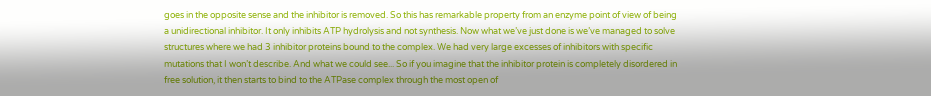goes in the opposite sense and the inhibitor is removed. So this has remarkable property from an enzyme point of view of being a unidirectional inhibitor. It only inhibits ATP hydrolysis and not synthesis. Now what we’ve just done is we’ve managed to solve structures where we had 3 inhibitor proteins bound to the complex. We had very large excesses of inhibitors with specific mutations that I won’t describe. And what we could see... So if you imagine that the inhibitor protein is completely disordered in free solution, it then starts to bind to the ATPase complex through the most open of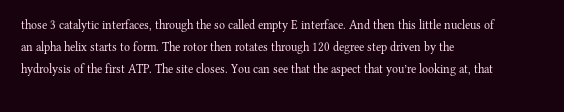those 3 catalytic interfaces, through the so called empty E interface. And then this little nucleus of an alpha helix starts to form. The rotor then rotates through 120 degree step driven by the hydrolysis of the first ATP. The site closes. You can see that the aspect that you’re looking at, that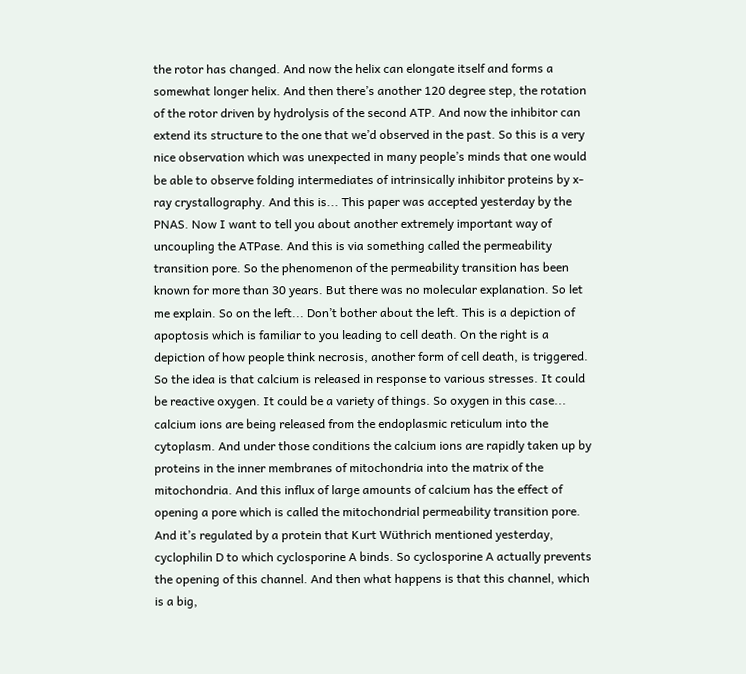the rotor has changed. And now the helix can elongate itself and forms a somewhat longer helix. And then there’s another 120 degree step, the rotation of the rotor driven by hydrolysis of the second ATP. And now the inhibitor can extend its structure to the one that we’d observed in the past. So this is a very nice observation which was unexpected in many people’s minds that one would be able to observe folding intermediates of intrinsically inhibitor proteins by x-ray crystallography. And this is... This paper was accepted yesterday by the PNAS. Now I want to tell you about another extremely important way of uncoupling the ATPase. And this is via something called the permeability transition pore. So the phenomenon of the permeability transition has been known for more than 30 years. But there was no molecular explanation. So let me explain. So on the left... Don’t bother about the left. This is a depiction of apoptosis which is familiar to you leading to cell death. On the right is a depiction of how people think necrosis, another form of cell death, is triggered. So the idea is that calcium is released in response to various stresses. It could be reactive oxygen. It could be a variety of things. So oxygen in this case... calcium ions are being released from the endoplasmic reticulum into the cytoplasm. And under those conditions the calcium ions are rapidly taken up by proteins in the inner membranes of mitochondria into the matrix of the mitochondria. And this influx of large amounts of calcium has the effect of opening a pore which is called the mitochondrial permeability transition pore. And it’s regulated by a protein that Kurt Wüthrich mentioned yesterday, cyclophilin D to which cyclosporine A binds. So cyclosporine A actually prevents the opening of this channel. And then what happens is that this channel, which is a big,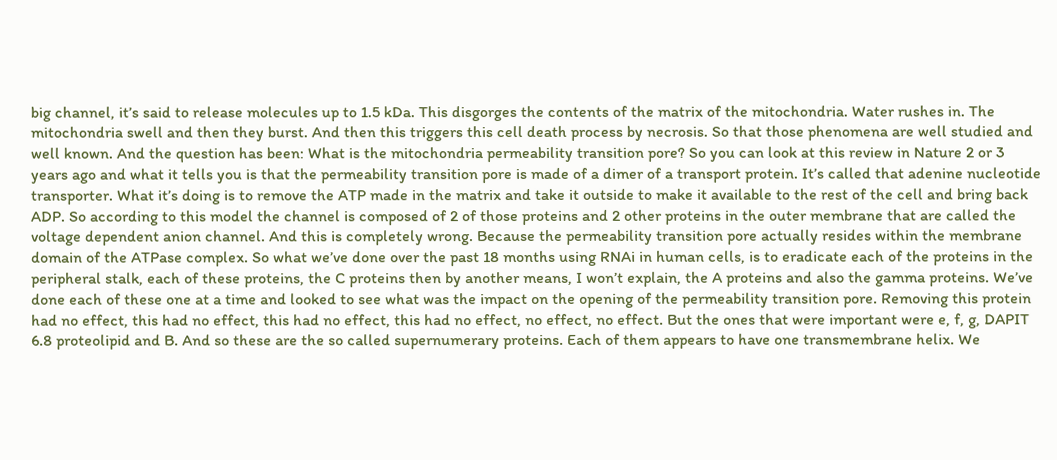big channel, it’s said to release molecules up to 1.5 kDa. This disgorges the contents of the matrix of the mitochondria. Water rushes in. The mitochondria swell and then they burst. And then this triggers this cell death process by necrosis. So that those phenomena are well studied and well known. And the question has been: What is the mitochondria permeability transition pore? So you can look at this review in Nature 2 or 3 years ago and what it tells you is that the permeability transition pore is made of a dimer of a transport protein. It’s called that adenine nucleotide transporter. What it’s doing is to remove the ATP made in the matrix and take it outside to make it available to the rest of the cell and bring back ADP. So according to this model the channel is composed of 2 of those proteins and 2 other proteins in the outer membrane that are called the voltage dependent anion channel. And this is completely wrong. Because the permeability transition pore actually resides within the membrane domain of the ATPase complex. So what we’ve done over the past 18 months using RNAi in human cells, is to eradicate each of the proteins in the peripheral stalk, each of these proteins, the C proteins then by another means, I won’t explain, the A proteins and also the gamma proteins. We’ve done each of these one at a time and looked to see what was the impact on the opening of the permeability transition pore. Removing this protein had no effect, this had no effect, this had no effect, this had no effect, no effect, no effect. But the ones that were important were e, f, g, DAPIT 6.8 proteolipid and B. And so these are the so called supernumerary proteins. Each of them appears to have one transmembrane helix. We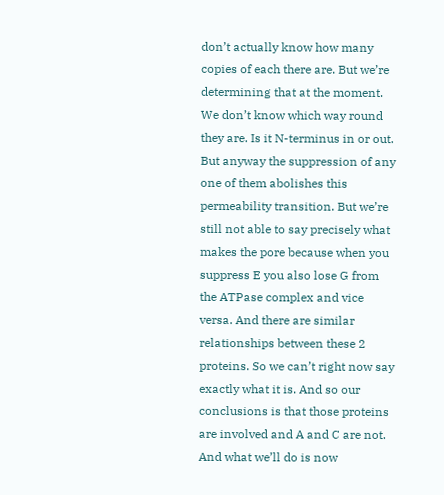don’t actually know how many copies of each there are. But we’re determining that at the moment. We don’t know which way round they are. Is it N-terminus in or out. But anyway the suppression of any one of them abolishes this permeability transition. But we’re still not able to say precisely what makes the pore because when you suppress E you also lose G from the ATPase complex and vice versa. And there are similar relationships between these 2 proteins. So we can’t right now say exactly what it is. And so our conclusions is that those proteins are involved and A and C are not. And what we’ll do is now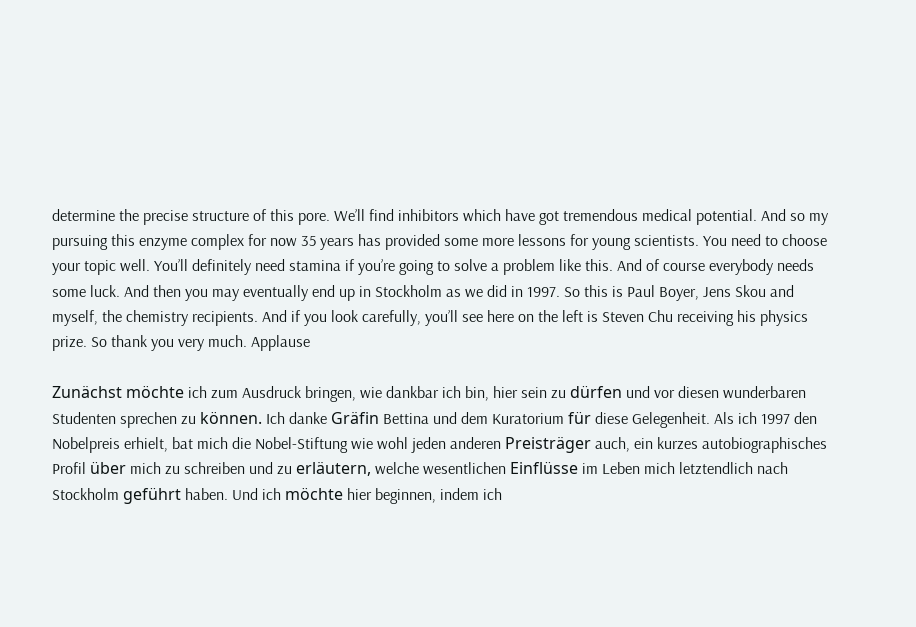determine the precise structure of this pore. We’ll find inhibitors which have got tremendous medical potential. And so my pursuing this enzyme complex for now 35 years has provided some more lessons for young scientists. You need to choose your topic well. You’ll definitely need stamina if you’re going to solve a problem like this. And of course everybody needs some luck. And then you may eventually end up in Stockholm as we did in 1997. So this is Paul Boyer, Jens Skou and myself, the chemistry recipients. And if you look carefully, you’ll see here on the left is Steven Chu receiving his physics prize. So thank you very much. Applause

Zunächst möchte ich zum Ausdruck bringen, wie dankbar ich bin, hier sein zu dürfen und vor diesen wunderbaren Studenten sprechen zu können. Ich danke Gräfin Bettina und dem Kuratorium für diese Gelegenheit. Als ich 1997 den Nobelpreis erhielt, bat mich die Nobel-Stiftung wie wohl jeden anderen Preisträger auch, ein kurzes autobiographisches Profil über mich zu schreiben und zu erläutern, welche wesentlichen Einflüsse im Leben mich letztendlich nach Stockholm geführt haben. Und ich möchte hier beginnen, indem ich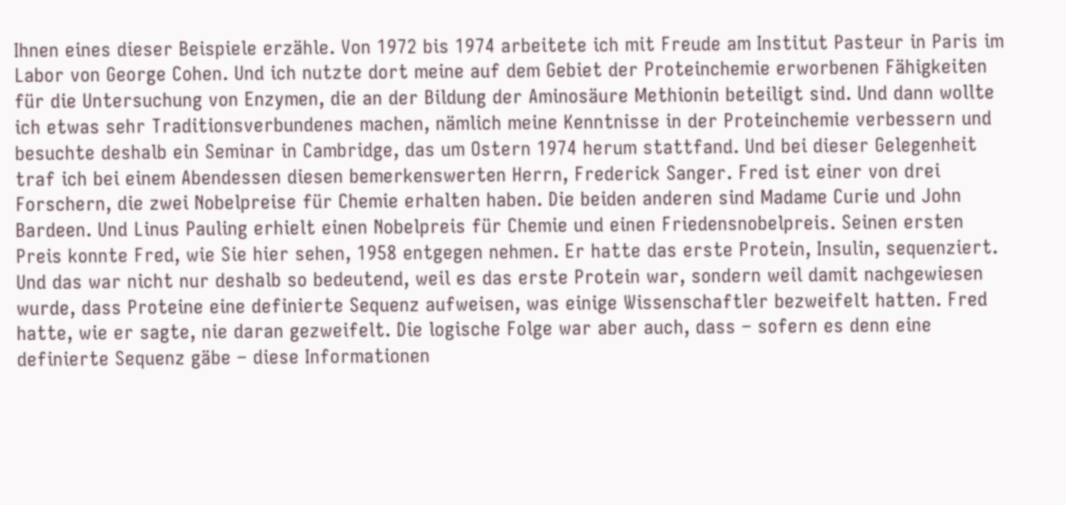Ihnen eines dieser Beispiele erzähle. Von 1972 bis 1974 arbeitete ich mit Freude am Institut Pasteur in Paris im Labor von George Cohen. Und ich nutzte dort meine auf dem Gebiet der Proteinchemie erworbenen Fähigkeiten für die Untersuchung von Enzymen, die an der Bildung der Aminosäure Methionin beteiligt sind. Und dann wollte ich etwas sehr Traditionsverbundenes machen, nämlich meine Kenntnisse in der Proteinchemie verbessern und besuchte deshalb ein Seminar in Cambridge, das um Ostern 1974 herum stattfand. Und bei dieser Gelegenheit traf ich bei einem Abendessen diesen bemerkenswerten Herrn, Frederick Sanger. Fred ist einer von drei Forschern, die zwei Nobelpreise für Chemie erhalten haben. Die beiden anderen sind Madame Curie und John Bardeen. Und Linus Pauling erhielt einen Nobelpreis für Chemie und einen Friedensnobelpreis. Seinen ersten Preis konnte Fred, wie Sie hier sehen, 1958 entgegen nehmen. Er hatte das erste Protein, Insulin, sequenziert. Und das war nicht nur deshalb so bedeutend, weil es das erste Protein war, sondern weil damit nachgewiesen wurde, dass Proteine eine definierte Sequenz aufweisen, was einige Wissenschaftler bezweifelt hatten. Fred hatte, wie er sagte, nie daran gezweifelt. Die logische Folge war aber auch, dass – sofern es denn eine definierte Sequenz gäbe – diese Informationen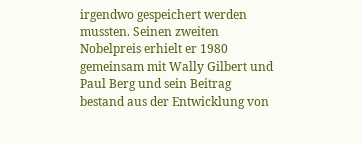irgendwo gespeichert werden mussten. Seinen zweiten Nobelpreis erhielt er 1980 gemeinsam mit Wally Gilbert und Paul Berg und sein Beitrag bestand aus der Entwicklung von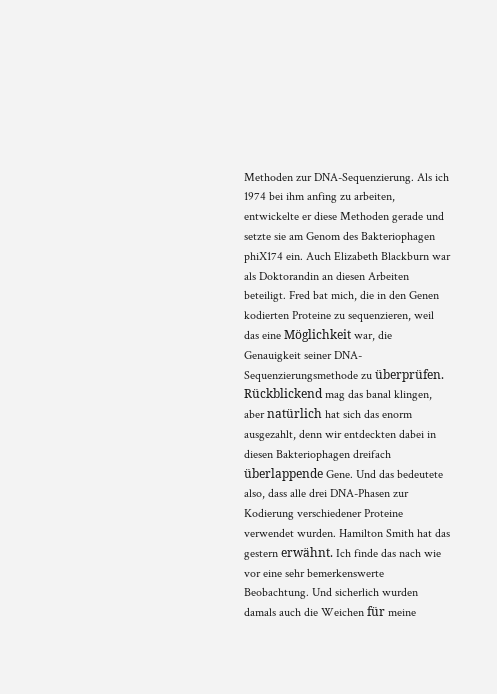Methoden zur DNA-Sequenzierung. Als ich 1974 bei ihm anfing zu arbeiten, entwickelte er diese Methoden gerade und setzte sie am Genom des Bakteriophagen phiX174 ein. Auch Elizabeth Blackburn war als Doktorandin an diesen Arbeiten beteiligt. Fred bat mich, die in den Genen kodierten Proteine zu sequenzieren, weil das eine Möglichkeit war, die Genauigkeit seiner DNA-Sequenzierungsmethode zu überprüfen. Rückblickend mag das banal klingen, aber natürlich hat sich das enorm ausgezahlt, denn wir entdeckten dabei in diesen Bakteriophagen dreifach überlappende Gene. Und das bedeutete also, dass alle drei DNA-Phasen zur Kodierung verschiedener Proteine verwendet wurden. Hamilton Smith hat das gestern erwähnt. Ich finde das nach wie vor eine sehr bemerkenswerte Beobachtung. Und sicherlich wurden damals auch die Weichen für meine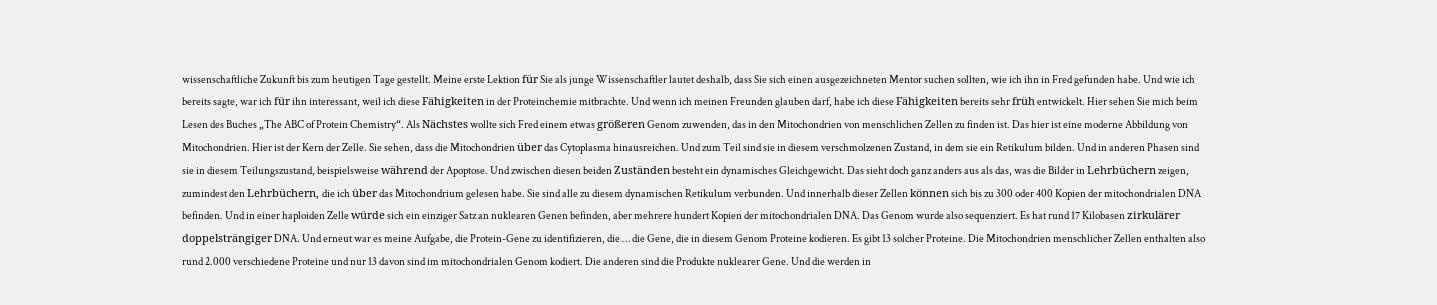wissenschaftliche Zukunft bis zum heutigen Tage gestellt. Meine erste Lektion für Sie als junge Wissenschaftler lautet deshalb, dass Sie sich einen ausgezeichneten Mentor suchen sollten, wie ich ihn in Fred gefunden habe. Und wie ich bereits sagte, war ich für ihn interessant, weil ich diese Fähigkeiten in der Proteinchemie mitbrachte. Und wenn ich meinen Freunden glauben darf, habe ich diese Fähigkeiten bereits sehr früh entwickelt. Hier sehen Sie mich beim Lesen des Buches „The ABC of Protein Chemistry“. Als Nächstes wollte sich Fred einem etwas größeren Genom zuwenden, das in den Mitochondrien von menschlichen Zellen zu finden ist. Das hier ist eine moderne Abbildung von Mitochondrien. Hier ist der Kern der Zelle. Sie sehen, dass die Mitochondrien über das Cytoplasma hinausreichen. Und zum Teil sind sie in diesem verschmolzenen Zustand, in dem sie ein Retikulum bilden. Und in anderen Phasen sind sie in diesem Teilungszustand, beispielsweise während der Apoptose. Und zwischen diesen beiden Zuständen besteht ein dynamisches Gleichgewicht. Das sieht doch ganz anders aus als das, was die Bilder in Lehrbüchern zeigen, zumindest den Lehrbüchern, die ich über das Mitochondrium gelesen habe. Sie sind alle zu diesem dynamischen Retikulum verbunden. Und innerhalb dieser Zellen können sich bis zu 300 oder 400 Kopien der mitochondrialen DNA befinden. Und in einer haploiden Zelle würde sich ein einziger Satz an nuklearen Genen befinden, aber mehrere hundert Kopien der mitochondrialen DNA. Das Genom wurde also sequenziert. Es hat rund 17 Kilobasen zirkulärer doppelsträngiger DNA. Und erneut war es meine Aufgabe, die Protein-Gene zu identifizieren, die … die Gene, die in diesem Genom Proteine kodieren. Es gibt 13 solcher Proteine. Die Mitochondrien menschlicher Zellen enthalten also rund 2.000 verschiedene Proteine und nur 13 davon sind im mitochondrialen Genom kodiert. Die anderen sind die Produkte nuklearer Gene. Und die werden in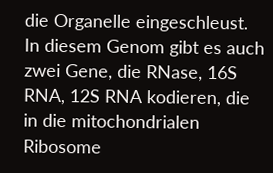die Organelle eingeschleust. In diesem Genom gibt es auch zwei Gene, die RNase, 16S RNA, 12S RNA kodieren, die in die mitochondrialen Ribosome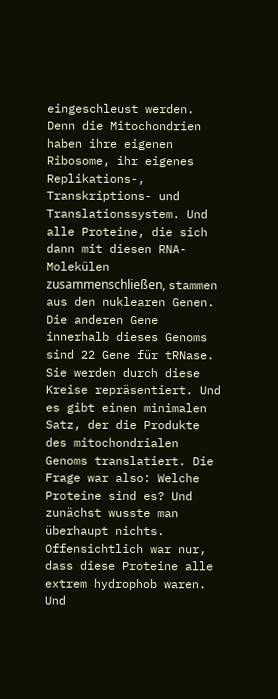eingeschleust werden. Denn die Mitochondrien haben ihre eigenen Ribosome, ihr eigenes Replikations-, Transkriptions- und Translationssystem. Und alle Proteine, die sich dann mit diesen RNA-Molekülen zusammenschließen, stammen aus den nuklearen Genen. Die anderen Gene innerhalb dieses Genoms sind 22 Gene für tRNase. Sie werden durch diese Kreise repräsentiert. Und es gibt einen minimalen Satz, der die Produkte des mitochondrialen Genoms translatiert. Die Frage war also: Welche Proteine sind es? Und zunächst wusste man überhaupt nichts. Offensichtlich war nur, dass diese Proteine alle extrem hydrophob waren. Und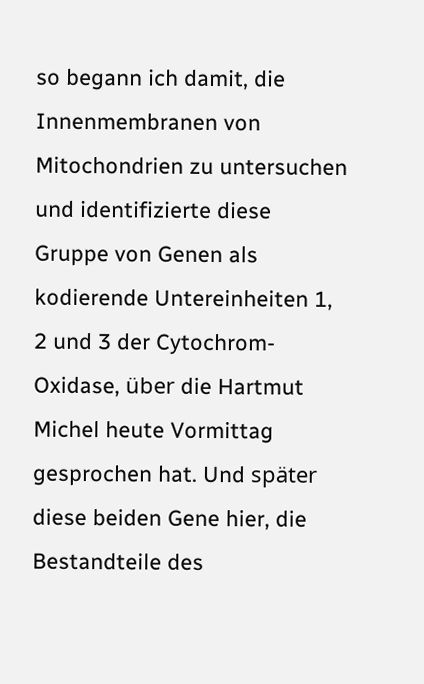so begann ich damit, die Innenmembranen von Mitochondrien zu untersuchen und identifizierte diese Gruppe von Genen als kodierende Untereinheiten 1, 2 und 3 der Cytochrom-Oxidase, über die Hartmut Michel heute Vormittag gesprochen hat. Und später diese beiden Gene hier, die Bestandteile des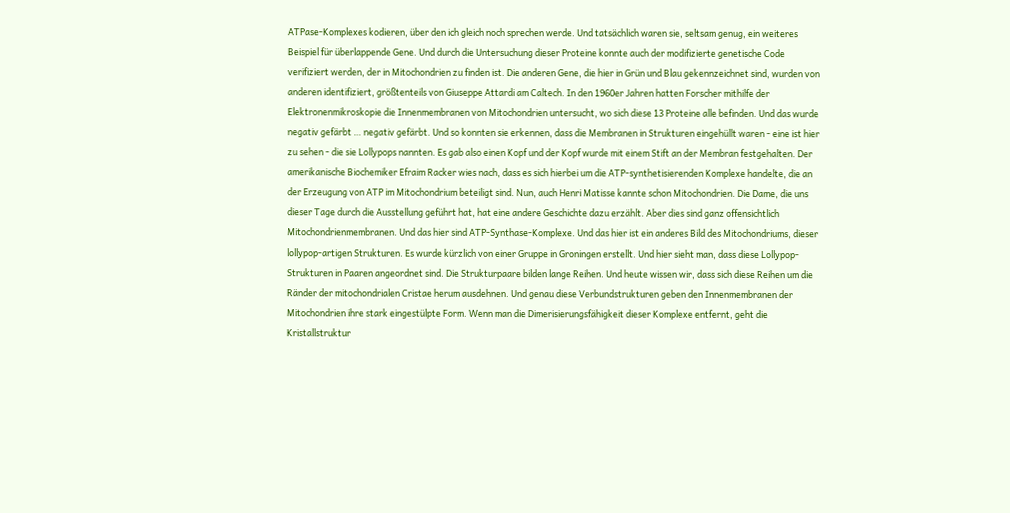ATPase-Komplexes kodieren, über den ich gleich noch sprechen werde. Und tatsächlich waren sie, seltsam genug, ein weiteres Beispiel für überlappende Gene. Und durch die Untersuchung dieser Proteine konnte auch der modifizierte genetische Code verifiziert werden, der in Mitochondrien zu finden ist. Die anderen Gene, die hier in Grün und Blau gekennzeichnet sind, wurden von anderen identifiziert, größtenteils von Giuseppe Attardi am Caltech. In den 1960er Jahren hatten Forscher mithilfe der Elektronenmikroskopie die Innenmembranen von Mitochondrien untersucht, wo sich diese 13 Proteine alle befinden. Und das wurde negativ gefärbt … negativ gefärbt. Und so konnten sie erkennen, dass die Membranen in Strukturen eingehüllt waren - eine ist hier zu sehen - die sie Lollypops nannten. Es gab also einen Kopf und der Kopf wurde mit einem Stift an der Membran festgehalten. Der amerikanische Biochemiker Efraim Racker wies nach, dass es sich hierbei um die ATP-synthetisierenden Komplexe handelte, die an der Erzeugung von ATP im Mitochondrium beteiligt sind. Nun, auch Henri Matisse kannte schon Mitochondrien. Die Dame, die uns dieser Tage durch die Ausstellung geführt hat, hat eine andere Geschichte dazu erzählt. Aber dies sind ganz offensichtlich Mitochondrienmembranen. Und das hier sind ATP-Synthase-Komplexe. Und das hier ist ein anderes Bild des Mitochondriums, dieser lollypop-artigen Strukturen. Es wurde kürzlich von einer Gruppe in Groningen erstellt. Und hier sieht man, dass diese Lollypop-Strukturen in Paaren angeordnet sind. Die Strukturpaare bilden lange Reihen. Und heute wissen wir, dass sich diese Reihen um die Ränder der mitochondrialen Cristae herum ausdehnen. Und genau diese Verbundstrukturen geben den Innenmembranen der Mitochondrien ihre stark eingestülpte Form. Wenn man die Dimerisierungsfähigkeit dieser Komplexe entfernt, geht die Kristallstruktur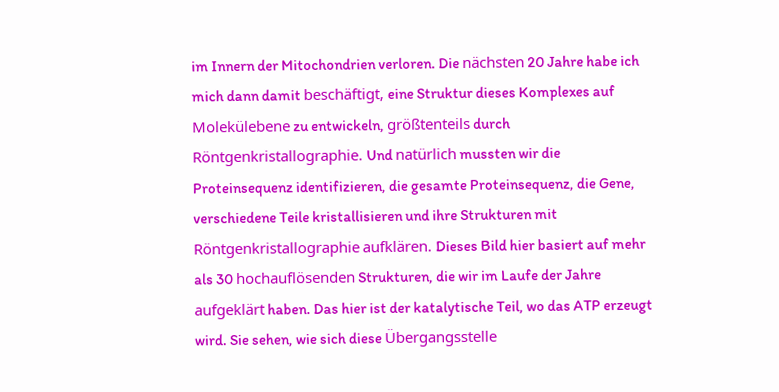im Innern der Mitochondrien verloren. Die nächsten 20 Jahre habe ich mich dann damit beschäftigt, eine Struktur dieses Komplexes auf Molekülebene zu entwickeln, größtenteils durch Röntgenkristallographie. Und natürlich mussten wir die Proteinsequenz identifizieren, die gesamte Proteinsequenz, die Gene, verschiedene Teile kristallisieren und ihre Strukturen mit Röntgenkristallographie aufklären. Dieses Bild hier basiert auf mehr als 30 hochauflösenden Strukturen, die wir im Laufe der Jahre aufgeklärt haben. Das hier ist der katalytische Teil, wo das ATP erzeugt wird. Sie sehen, wie sich diese Übergangsstelle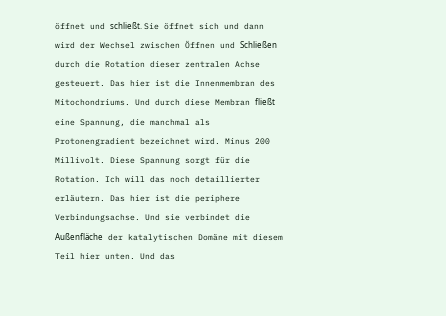öffnet und schließt. Sie öffnet sich und dann wird der Wechsel zwischen Öffnen und Schließen durch die Rotation dieser zentralen Achse gesteuert. Das hier ist die Innenmembran des Mitochondriums. Und durch diese Membran fließt eine Spannung, die manchmal als Protonengradient bezeichnet wird. Minus 200 Millivolt. Diese Spannung sorgt für die Rotation. Ich will das noch detaillierter erläutern. Das hier ist die periphere Verbindungsachse. Und sie verbindet die Außenfläche der katalytischen Domäne mit diesem Teil hier unten. Und das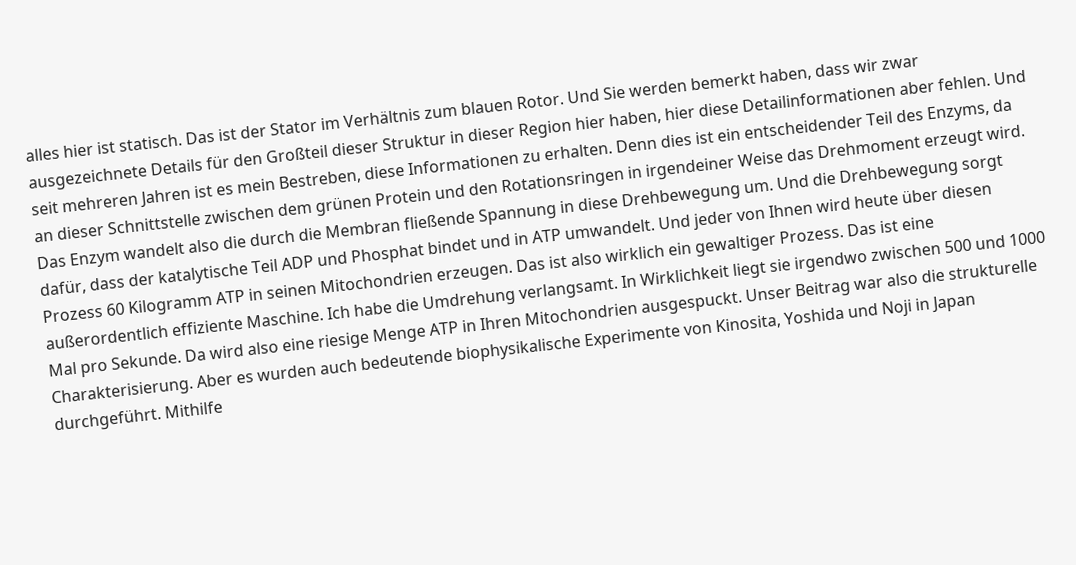alles hier ist statisch. Das ist der Stator im Verhältnis zum blauen Rotor. Und Sie werden bemerkt haben, dass wir zwar ausgezeichnete Details für den Großteil dieser Struktur in dieser Region hier haben, hier diese Detailinformationen aber fehlen. Und seit mehreren Jahren ist es mein Bestreben, diese Informationen zu erhalten. Denn dies ist ein entscheidender Teil des Enzyms, da an dieser Schnittstelle zwischen dem grünen Protein und den Rotationsringen in irgendeiner Weise das Drehmoment erzeugt wird. Das Enzym wandelt also die durch die Membran fließende Spannung in diese Drehbewegung um. Und die Drehbewegung sorgt dafür, dass der katalytische Teil ADP und Phosphat bindet und in ATP umwandelt. Und jeder von Ihnen wird heute über diesen Prozess 60 Kilogramm ATP in seinen Mitochondrien erzeugen. Das ist also wirklich ein gewaltiger Prozess. Das ist eine außerordentlich effiziente Maschine. Ich habe die Umdrehung verlangsamt. In Wirklichkeit liegt sie irgendwo zwischen 500 und 1000 Mal pro Sekunde. Da wird also eine riesige Menge ATP in Ihren Mitochondrien ausgespuckt. Unser Beitrag war also die strukturelle Charakterisierung. Aber es wurden auch bedeutende biophysikalische Experimente von Kinosita, Yoshida und Noji in Japan durchgeführt. Mithilfe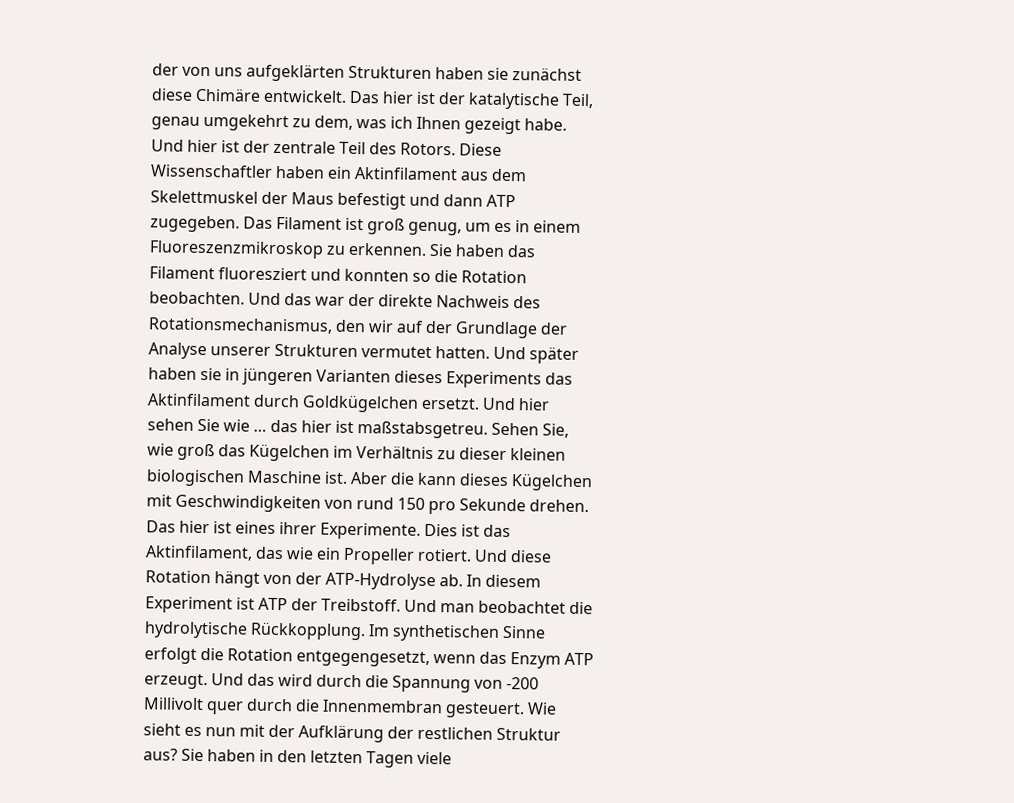der von uns aufgeklärten Strukturen haben sie zunächst diese Chimäre entwickelt. Das hier ist der katalytische Teil, genau umgekehrt zu dem, was ich Ihnen gezeigt habe. Und hier ist der zentrale Teil des Rotors. Diese Wissenschaftler haben ein Aktinfilament aus dem Skelettmuskel der Maus befestigt und dann ATP zugegeben. Das Filament ist groß genug, um es in einem Fluoreszenzmikroskop zu erkennen. Sie haben das Filament fluoresziert und konnten so die Rotation beobachten. Und das war der direkte Nachweis des Rotationsmechanismus, den wir auf der Grundlage der Analyse unserer Strukturen vermutet hatten. Und später haben sie in jüngeren Varianten dieses Experiments das Aktinfilament durch Goldkügelchen ersetzt. Und hier sehen Sie wie … das hier ist maßstabsgetreu. Sehen Sie, wie groß das Kügelchen im Verhältnis zu dieser kleinen biologischen Maschine ist. Aber die kann dieses Kügelchen mit Geschwindigkeiten von rund 150 pro Sekunde drehen. Das hier ist eines ihrer Experimente. Dies ist das Aktinfilament, das wie ein Propeller rotiert. Und diese Rotation hängt von der ATP-Hydrolyse ab. In diesem Experiment ist ATP der Treibstoff. Und man beobachtet die hydrolytische Rückkopplung. Im synthetischen Sinne erfolgt die Rotation entgegengesetzt, wenn das Enzym ATP erzeugt. Und das wird durch die Spannung von -200 Millivolt quer durch die Innenmembran gesteuert. Wie sieht es nun mit der Aufklärung der restlichen Struktur aus? Sie haben in den letzten Tagen viele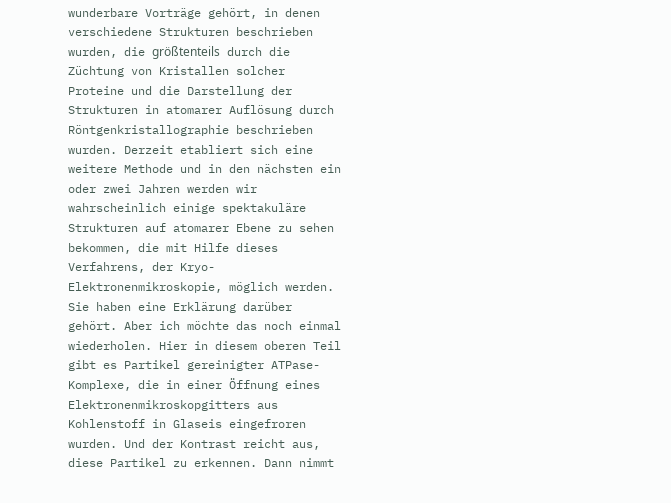wunderbare Vorträge gehört, in denen verschiedene Strukturen beschrieben wurden, die größtenteils durch die Züchtung von Kristallen solcher Proteine und die Darstellung der Strukturen in atomarer Auflösung durch Röntgenkristallographie beschrieben wurden. Derzeit etabliert sich eine weitere Methode und in den nächsten ein oder zwei Jahren werden wir wahrscheinlich einige spektakuläre Strukturen auf atomarer Ebene zu sehen bekommen, die mit Hilfe dieses Verfahrens, der Kryo-Elektronenmikroskopie, möglich werden. Sie haben eine Erklärung darüber gehört. Aber ich möchte das noch einmal wiederholen. Hier in diesem oberen Teil gibt es Partikel gereinigter ATPase-Komplexe, die in einer Öffnung eines Elektronenmikroskopgitters aus Kohlenstoff in Glaseis eingefroren wurden. Und der Kontrast reicht aus, diese Partikel zu erkennen. Dann nimmt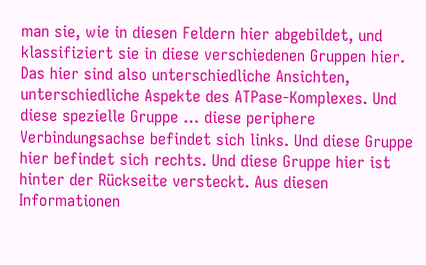man sie, wie in diesen Feldern hier abgebildet, und klassifiziert sie in diese verschiedenen Gruppen hier. Das hier sind also unterschiedliche Ansichten, unterschiedliche Aspekte des ATPase-Komplexes. Und diese spezielle Gruppe … diese periphere Verbindungsachse befindet sich links. Und diese Gruppe hier befindet sich rechts. Und diese Gruppe hier ist hinter der Rückseite versteckt. Aus diesen Informationen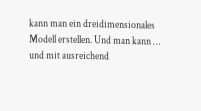kann man ein dreidimensionales Modell erstellen. Und man kann … und mit ausreichend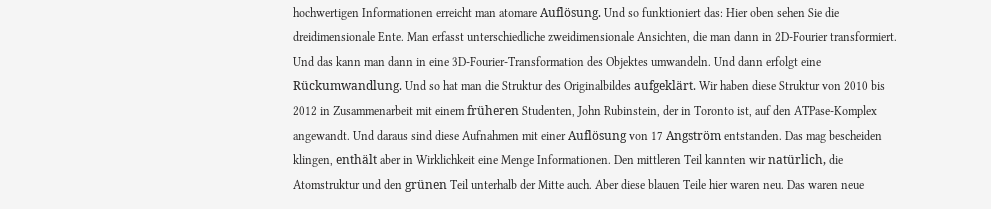hochwertigen Informationen erreicht man atomare Auflösung. Und so funktioniert das: Hier oben sehen Sie die dreidimensionale Ente. Man erfasst unterschiedliche zweidimensionale Ansichten, die man dann in 2D-Fourier transformiert. Und das kann man dann in eine 3D-Fourier-Transformation des Objektes umwandeln. Und dann erfolgt eine Rückumwandlung. Und so hat man die Struktur des Originalbildes aufgeklärt. Wir haben diese Struktur von 2010 bis 2012 in Zusammenarbeit mit einem früheren Studenten, John Rubinstein, der in Toronto ist, auf den ATPase-Komplex angewandt. Und daraus sind diese Aufnahmen mit einer Auflösung von 17 Angström entstanden. Das mag bescheiden klingen, enthält aber in Wirklichkeit eine Menge Informationen. Den mittleren Teil kannten wir natürlich, die Atomstruktur und den grünen Teil unterhalb der Mitte auch. Aber diese blauen Teile hier waren neu. Das waren neue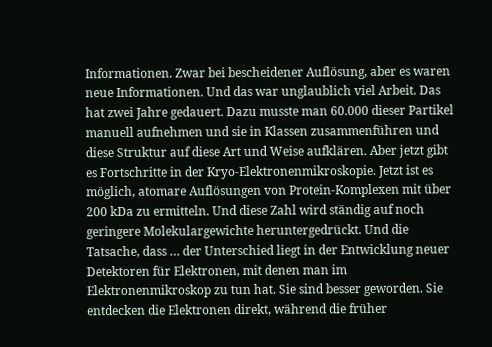Informationen. Zwar bei bescheidener Auflösung, aber es waren neue Informationen. Und das war unglaublich viel Arbeit. Das hat zwei Jahre gedauert. Dazu musste man 60.000 dieser Partikel manuell aufnehmen und sie in Klassen zusammenführen und diese Struktur auf diese Art und Weise aufklären. Aber jetzt gibt es Fortschritte in der Kryo-Elektronenmikroskopie. Jetzt ist es möglich, atomare Auflösungen von Protein-Komplexen mit über 200 kDa zu ermitteln. Und diese Zahl wird ständig auf noch geringere Molekulargewichte heruntergedrückt. Und die Tatsache, dass … der Unterschied liegt in der Entwicklung neuer Detektoren für Elektronen, mit denen man im Elektronenmikroskop zu tun hat. Sie sind besser geworden. Sie entdecken die Elektronen direkt, während die früher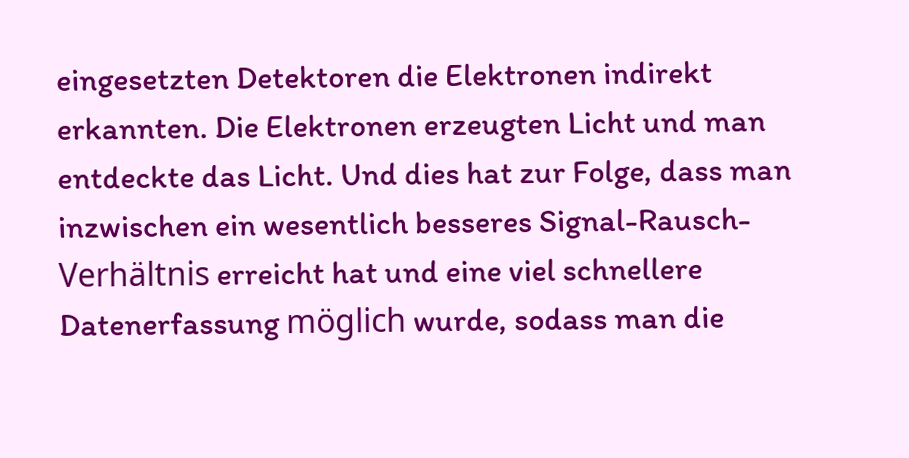eingesetzten Detektoren die Elektronen indirekt erkannten. Die Elektronen erzeugten Licht und man entdeckte das Licht. Und dies hat zur Folge, dass man inzwischen ein wesentlich besseres Signal-Rausch-Verhältnis erreicht hat und eine viel schnellere Datenerfassung möglich wurde, sodass man die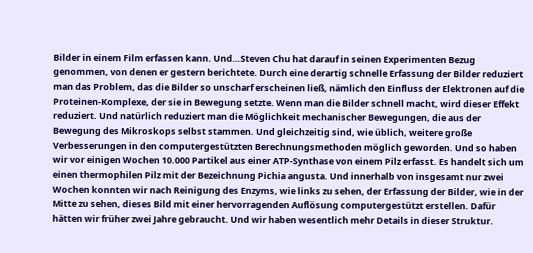Bilder in einem Film erfassen kann. Und…Steven Chu hat darauf in seinen Experimenten Bezug genommen, von denen er gestern berichtete. Durch eine derartig schnelle Erfassung der Bilder reduziert man das Problem, das die Bilder so unscharf erscheinen ließ, nämlich den Einfluss der Elektronen auf die Proteinen-Komplexe, der sie in Bewegung setzte. Wenn man die Bilder schnell macht, wird dieser Effekt reduziert. Und natürlich reduziert man die Möglichkeit mechanischer Bewegungen, die aus der Bewegung des Mikroskops selbst stammen. Und gleichzeitig sind, wie üblich, weitere große Verbesserungen in den computergestützten Berechnungsmethoden möglich geworden. Und so haben wir vor einigen Wochen 10.000 Partikel aus einer ATP-Synthase von einem Pilz erfasst. Es handelt sich um einen thermophilen Pilz mit der Bezeichnung Pichia angusta. Und innerhalb von insgesamt nur zwei Wochen konnten wir nach Reinigung des Enzyms, wie links zu sehen, der Erfassung der Bilder, wie in der Mitte zu sehen, dieses Bild mit einer hervorragenden Auflösung computergestützt erstellen. Dafür hätten wir früher zwei Jahre gebraucht. Und wir haben wesentlich mehr Details in dieser Struktur.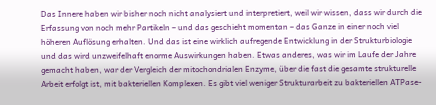Das Innere haben wir bisher noch nicht analysiert und interpretiert, weil wir wissen, dass wir durch die Erfassung von noch mehr Partikeln – und das geschieht momentan – das Ganze in einer noch viel höheren Auflösung erhalten. Und das ist eine wirklich aufregende Entwicklung in der Strukturbiologie und das wird unzweifelhaft enorme Auswirkungen haben. Etwas anderes, was wir im Laufe der Jahre gemacht haben, war der Vergleich der mitochondrialen Enzyme, über die fast die gesamte strukturelle Arbeit erfolgt ist, mit bakteriellen Komplexen. Es gibt viel weniger Strukturarbeit zu bakteriellen ATPase-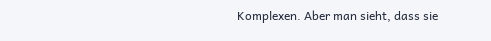Komplexen. Aber man sieht, dass sie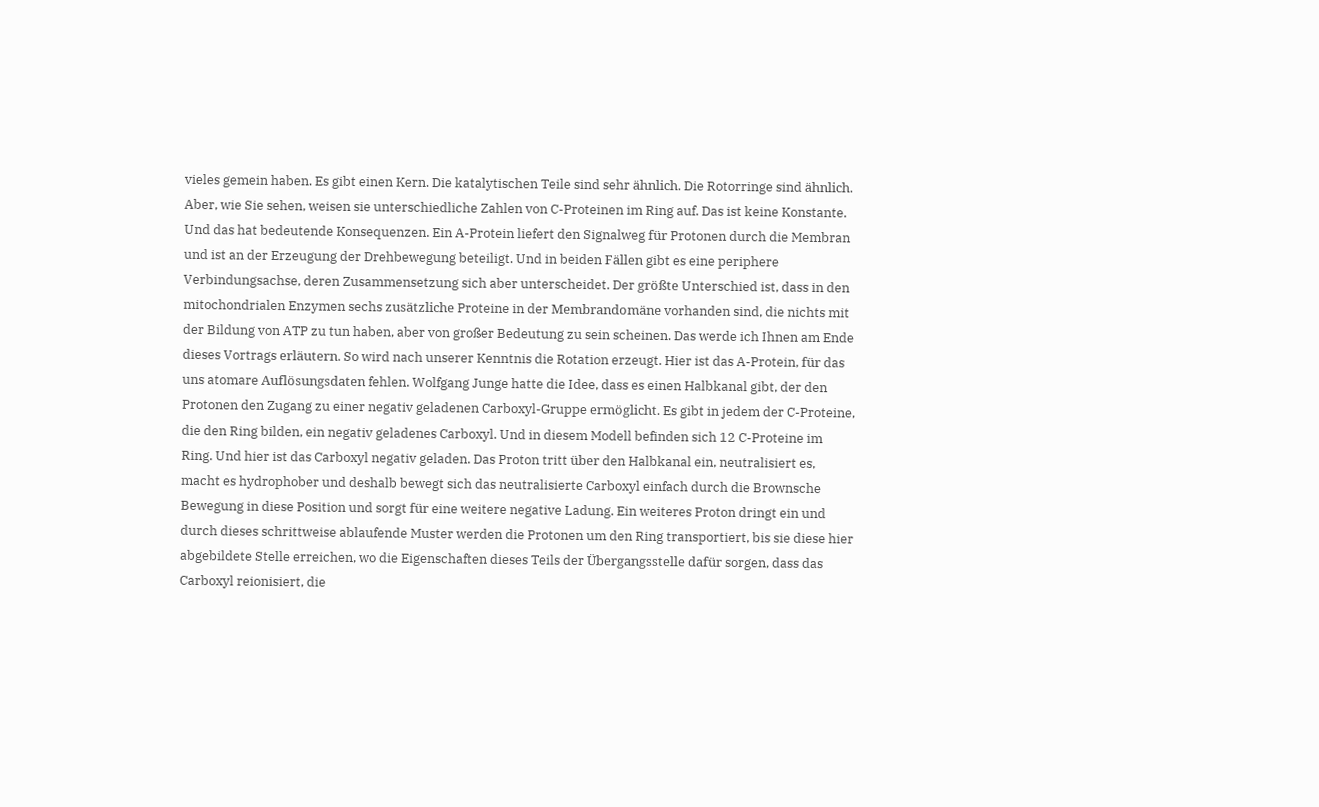vieles gemein haben. Es gibt einen Kern. Die katalytischen Teile sind sehr ähnlich. Die Rotorringe sind ähnlich. Aber, wie Sie sehen, weisen sie unterschiedliche Zahlen von C-Proteinen im Ring auf. Das ist keine Konstante. Und das hat bedeutende Konsequenzen. Ein A-Protein liefert den Signalweg für Protonen durch die Membran und ist an der Erzeugung der Drehbewegung beteiligt. Und in beiden Fällen gibt es eine periphere Verbindungsachse, deren Zusammensetzung sich aber unterscheidet. Der größte Unterschied ist, dass in den mitochondrialen Enzymen sechs zusätzliche Proteine in der Membrandomäne vorhanden sind, die nichts mit der Bildung von ATP zu tun haben, aber von großer Bedeutung zu sein scheinen. Das werde ich Ihnen am Ende dieses Vortrags erläutern. So wird nach unserer Kenntnis die Rotation erzeugt. Hier ist das A-Protein, für das uns atomare Auflösungsdaten fehlen. Wolfgang Junge hatte die Idee, dass es einen Halbkanal gibt, der den Protonen den Zugang zu einer negativ geladenen Carboxyl-Gruppe ermöglicht. Es gibt in jedem der C-Proteine, die den Ring bilden, ein negativ geladenes Carboxyl. Und in diesem Modell befinden sich 12 C-Proteine im Ring. Und hier ist das Carboxyl negativ geladen. Das Proton tritt über den Halbkanal ein, neutralisiert es, macht es hydrophober und deshalb bewegt sich das neutralisierte Carboxyl einfach durch die Brownsche Bewegung in diese Position und sorgt für eine weitere negative Ladung. Ein weiteres Proton dringt ein und durch dieses schrittweise ablaufende Muster werden die Protonen um den Ring transportiert, bis sie diese hier abgebildete Stelle erreichen, wo die Eigenschaften dieses Teils der Übergangsstelle dafür sorgen, dass das Carboxyl reionisiert, die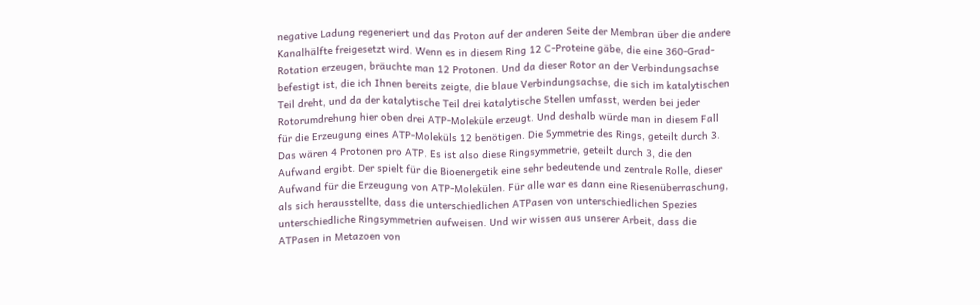negative Ladung regeneriert und das Proton auf der anderen Seite der Membran über die andere Kanalhälfte freigesetzt wird. Wenn es in diesem Ring 12 C-Proteine gäbe, die eine 360-Grad-Rotation erzeugen, bräuchte man 12 Protonen. Und da dieser Rotor an der Verbindungsachse befestigt ist, die ich Ihnen bereits zeigte, die blaue Verbindungsachse, die sich im katalytischen Teil dreht, und da der katalytische Teil drei katalytische Stellen umfasst, werden bei jeder Rotorumdrehung hier oben drei ATP-Moleküle erzeugt. Und deshalb würde man in diesem Fall für die Erzeugung eines ATP-Moleküls 12 benötigen. Die Symmetrie des Rings, geteilt durch 3. Das wären 4 Protonen pro ATP. Es ist also diese Ringsymmetrie, geteilt durch 3, die den Aufwand ergibt. Der spielt für die Bioenergetik eine sehr bedeutende und zentrale Rolle, dieser Aufwand für die Erzeugung von ATP-Molekülen. Für alle war es dann eine Riesenüberraschung, als sich herausstellte, dass die unterschiedlichen ATPasen von unterschiedlichen Spezies unterschiedliche Ringsymmetrien aufweisen. Und wir wissen aus unserer Arbeit, dass die ATPasen in Metazoen von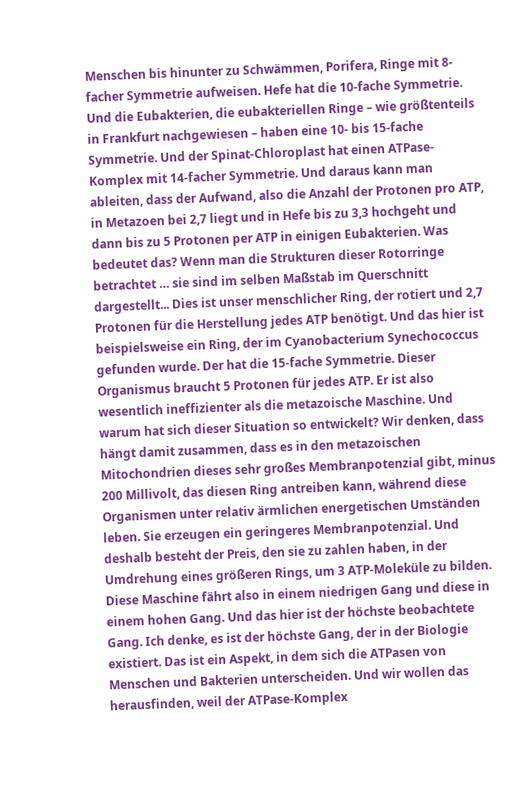Menschen bis hinunter zu Schwämmen, Porifera, Ringe mit 8-facher Symmetrie aufweisen. Hefe hat die 10-fache Symmetrie. Und die Eubakterien, die eubakteriellen Ringe – wie größtenteils in Frankfurt nachgewiesen – haben eine 10- bis 15-fache Symmetrie. Und der Spinat-Chloroplast hat einen ATPase-Komplex mit 14-facher Symmetrie. Und daraus kann man ableiten, dass der Aufwand, also die Anzahl der Protonen pro ATP, in Metazoen bei 2,7 liegt und in Hefe bis zu 3,3 hochgeht und dann bis zu 5 Protonen per ATP in einigen Eubakterien. Was bedeutet das? Wenn man die Strukturen dieser Rotorringe betrachtet … sie sind im selben Maßstab im Querschnitt dargestellt... Dies ist unser menschlicher Ring, der rotiert und 2,7 Protonen für die Herstellung jedes ATP benötigt. Und das hier ist beispielsweise ein Ring, der im Cyanobacterium Synechococcus gefunden wurde. Der hat die 15-fache Symmetrie. Dieser Organismus braucht 5 Protonen für jedes ATP. Er ist also wesentlich ineffizienter als die metazoische Maschine. Und warum hat sich dieser Situation so entwickelt? Wir denken, dass hängt damit zusammen, dass es in den metazoischen Mitochondrien dieses sehr großes Membranpotenzial gibt, minus 200 Millivolt, das diesen Ring antreiben kann, während diese Organismen unter relativ ärmlichen energetischen Umständen leben. Sie erzeugen ein geringeres Membranpotenzial. Und deshalb besteht der Preis, den sie zu zahlen haben, in der Umdrehung eines größeren Rings, um 3 ATP-Moleküle zu bilden. Diese Maschine fährt also in einem niedrigen Gang und diese in einem hohen Gang. Und das hier ist der höchste beobachtete Gang. Ich denke, es ist der höchste Gang, der in der Biologie existiert. Das ist ein Aspekt, in dem sich die ATPasen von Menschen und Bakterien unterscheiden. Und wir wollen das herausfinden, weil der ATPase-Komplex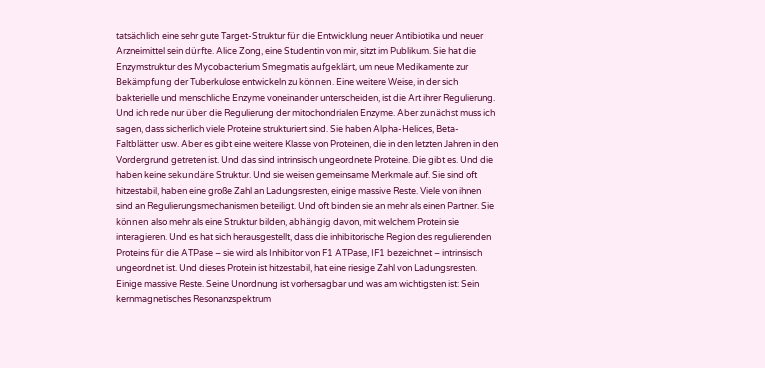tatsächlich eine sehr gute Target-Struktur für die Entwicklung neuer Antibiotika und neuer Arzneimittel sein dürfte. Alice Zong, eine Studentin von mir, sitzt im Publikum. Sie hat die Enzymstruktur des Mycobacterium Smegmatis aufgeklärt, um neue Medikamente zur Bekämpfung der Tuberkulose entwickeln zu können. Eine weitere Weise, in der sich bakterielle und menschliche Enzyme voneinander unterscheiden, ist die Art ihrer Regulierung. Und ich rede nur über die Regulierung der mitochondrialen Enzyme. Aber zunächst muss ich sagen, dass sicherlich viele Proteine strukturiert sind. Sie haben Alpha-Helices, Beta-Faltblätter usw. Aber es gibt eine weitere Klasse von Proteinen, die in den letzten Jahren in den Vordergrund getreten ist. Und das sind intrinsisch ungeordnete Proteine. Die gibt es. Und die haben keine sekundäre Struktur. Und sie weisen gemeinsame Merkmale auf. Sie sind oft hitzestabil, haben eine große Zahl an Ladungsresten, einige massive Reste. Viele von ihnen sind an Regulierungsmechanismen beteiligt. Und oft binden sie an mehr als einen Partner. Sie können also mehr als eine Struktur bilden, abhängig davon, mit welchem Protein sie interagieren. Und es hat sich herausgestellt, dass die inhibitorische Region des regulierenden Proteins für die ATPase – sie wird als Inhibitor von F1 ATPase, IF1 bezeichnet – intrinsisch ungeordnet ist. Und dieses Protein ist hitzestabil, hat eine riesige Zahl von Ladungsresten. Einige massive Reste. Seine Unordnung ist vorhersagbar und was am wichtigsten ist: Sein kernmagnetisches Resonanzspektrum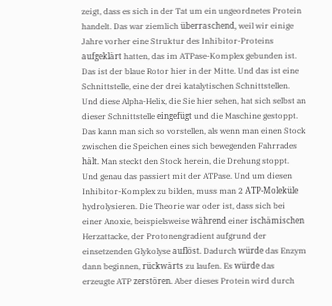zeigt, dass es sich in der Tat um ein ungeordnetes Protein handelt. Das war ziemlich überraschend, weil wir einige Jahre vorher eine Struktur des Inhibitor-Proteins aufgeklärt hatten, das im ATPase-Komplex gebunden ist. Das ist der blaue Rotor hier in der Mitte. Und das ist eine Schnittstelle, eine der drei katalytischen Schnittstellen. Und diese Alpha-Helix, die Sie hier sehen, hat sich selbst an dieser Schnittstelle eingefügt und die Maschine gestoppt. Das kann man sich so vorstellen, als wenn man einen Stock zwischen die Speichen eines sich bewegenden Fahrrades hält. Man steckt den Stock herein, die Drehung stoppt. Und genau das passiert mit der ATPase. Und um diesen Inhibitor-Komplex zu bilden, muss man 2 ATP-Moleküle hydrolysieren. Die Theorie war oder ist, dass sich bei einer Anoxie, beispielsweise während einer ischämischen Herzattacke, der Protonengradient aufgrund der einsetzenden Glykolyse auflöst. Dadurch würde das Enzym dann beginnen, rückwärts zu laufen. Es würde das erzeugte ATP zerstören. Aber dieses Protein wird durch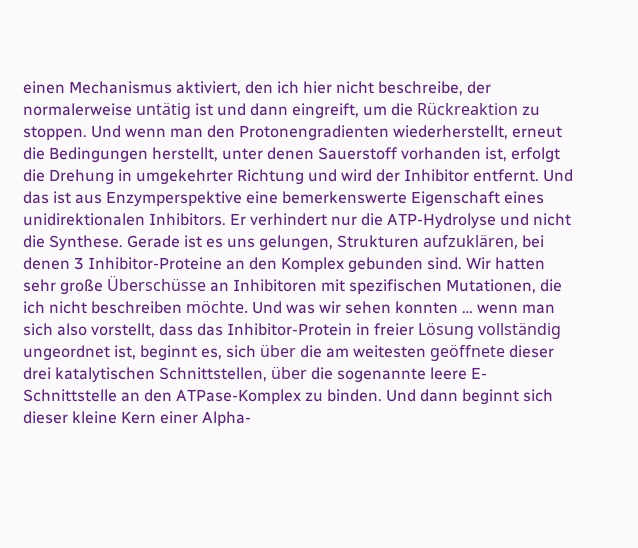einen Mechanismus aktiviert, den ich hier nicht beschreibe, der normalerweise untätig ist und dann eingreift, um die Rückreaktion zu stoppen. Und wenn man den Protonengradienten wiederherstellt, erneut die Bedingungen herstellt, unter denen Sauerstoff vorhanden ist, erfolgt die Drehung in umgekehrter Richtung und wird der Inhibitor entfernt. Und das ist aus Enzymperspektive eine bemerkenswerte Eigenschaft eines unidirektionalen Inhibitors. Er verhindert nur die ATP-Hydrolyse und nicht die Synthese. Gerade ist es uns gelungen, Strukturen aufzuklären, bei denen 3 Inhibitor-Proteine an den Komplex gebunden sind. Wir hatten sehr große Überschüsse an Inhibitoren mit spezifischen Mutationen, die ich nicht beschreiben möchte. Und was wir sehen konnten … wenn man sich also vorstellt, dass das Inhibitor-Protein in freier Lösung vollständig ungeordnet ist, beginnt es, sich über die am weitesten geöffnete dieser drei katalytischen Schnittstellen, über die sogenannte leere E-Schnittstelle an den ATPase-Komplex zu binden. Und dann beginnt sich dieser kleine Kern einer Alpha-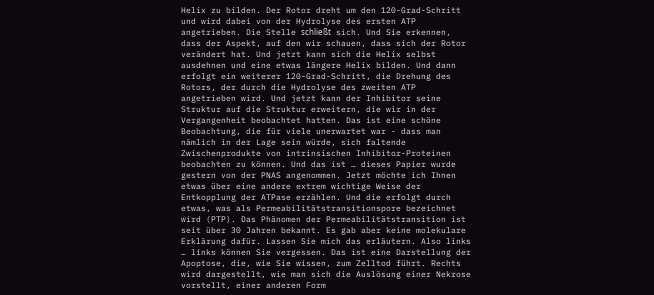Helix zu bilden. Der Rotor dreht um den 120-Grad-Schritt und wird dabei von der Hydrolyse des ersten ATP angetrieben. Die Stelle schließt sich. Und Sie erkennen, dass der Aspekt, auf den wir schauen, dass sich der Rotor verändert hat. Und jetzt kann sich die Helix selbst ausdehnen und eine etwas längere Helix bilden. Und dann erfolgt ein weiterer 120-Grad-Schritt, die Drehung des Rotors, der durch die Hydrolyse des zweiten ATP angetrieben wird. Und jetzt kann der Inhibitor seine Struktur auf die Struktur erweitern, die wir in der Vergangenheit beobachtet hatten. Das ist eine schöne Beobachtung, die für viele unerwartet war - dass man nämlich in der Lage sein würde, sich faltende Zwischenprodukte von intrinsischen Inhibitor-Proteinen beobachten zu können. Und das ist … dieses Papier wurde gestern von der PNAS angenommen. Jetzt möchte ich Ihnen etwas über eine andere extrem wichtige Weise der Entkopplung der ATPase erzählen. Und die erfolgt durch etwas, was als Permeabilitätstransitionspore bezeichnet wird (PTP). Das Phänomen der Permeabilitätstransition ist seit über 30 Jahren bekannt. Es gab aber keine molekulare Erklärung dafür. Lassen Sie mich das erläutern. Also links … links können Sie vergessen. Das ist eine Darstellung der Apoptose, die, wie Sie wissen, zum Zelltod führt. Rechts wird dargestellt, wie man sich die Auslösung einer Nekrose vorstellt, einer anderen Form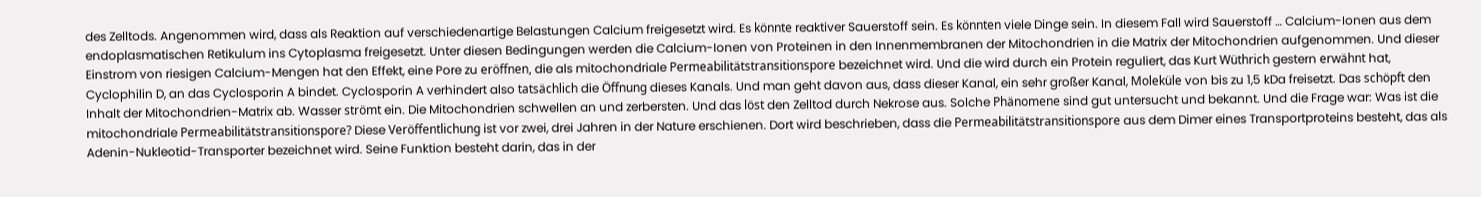des Zelltods. Angenommen wird, dass als Reaktion auf verschiedenartige Belastungen Calcium freigesetzt wird. Es könnte reaktiver Sauerstoff sein. Es könnten viele Dinge sein. In diesem Fall wird Sauerstoff … Calcium-Ionen aus dem endoplasmatischen Retikulum ins Cytoplasma freigesetzt. Unter diesen Bedingungen werden die Calcium-Ionen von Proteinen in den Innenmembranen der Mitochondrien in die Matrix der Mitochondrien aufgenommen. Und dieser Einstrom von riesigen Calcium-Mengen hat den Effekt, eine Pore zu eröffnen, die als mitochondriale Permeabilitätstransitionspore bezeichnet wird. Und die wird durch ein Protein reguliert, das Kurt Wüthrich gestern erwähnt hat, Cyclophilin D, an das Cyclosporin A bindet. Cyclosporin A verhindert also tatsächlich die Öffnung dieses Kanals. Und man geht davon aus, dass dieser Kanal, ein sehr großer Kanal, Moleküle von bis zu 1,5 kDa freisetzt. Das schöpft den Inhalt der Mitochondrien-Matrix ab. Wasser strömt ein. Die Mitochondrien schwellen an und zerbersten. Und das löst den Zelltod durch Nekrose aus. Solche Phänomene sind gut untersucht und bekannt. Und die Frage war: Was ist die mitochondriale Permeabilitätstransitionspore? Diese Veröffentlichung ist vor zwei, drei Jahren in der Nature erschienen. Dort wird beschrieben, dass die Permeabilitätstransitionspore aus dem Dimer eines Transportproteins besteht, das als Adenin-Nukleotid-Transporter bezeichnet wird. Seine Funktion besteht darin, das in der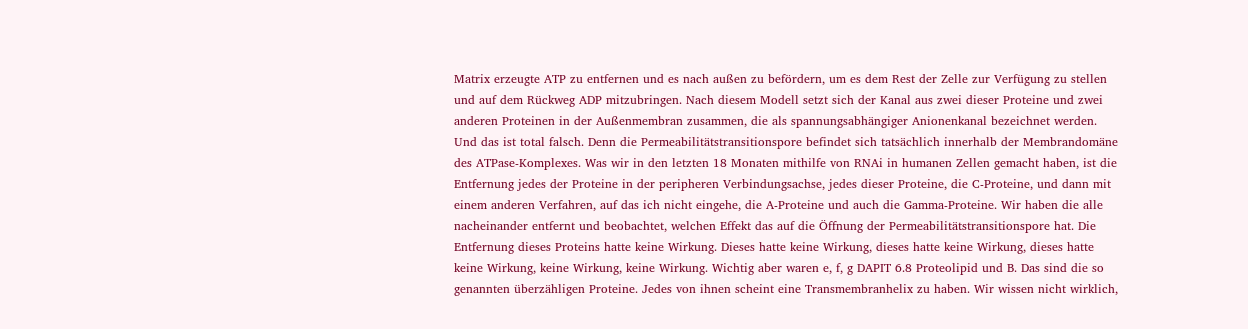Matrix erzeugte ATP zu entfernen und es nach außen zu befördern, um es dem Rest der Zelle zur Verfügung zu stellen und auf dem Rückweg ADP mitzubringen. Nach diesem Modell setzt sich der Kanal aus zwei dieser Proteine und zwei anderen Proteinen in der Außenmembran zusammen, die als spannungsabhängiger Anionenkanal bezeichnet werden. Und das ist total falsch. Denn die Permeabilitätstransitionspore befindet sich tatsächlich innerhalb der Membrandomäne des ATPase-Komplexes. Was wir in den letzten 18 Monaten mithilfe von RNAi in humanen Zellen gemacht haben, ist die Entfernung jedes der Proteine in der peripheren Verbindungsachse, jedes dieser Proteine, die C-Proteine, und dann mit einem anderen Verfahren, auf das ich nicht eingehe, die A-Proteine und auch die Gamma-Proteine. Wir haben die alle nacheinander entfernt und beobachtet, welchen Effekt das auf die Öffnung der Permeabilitätstransitionspore hat. Die Entfernung dieses Proteins hatte keine Wirkung. Dieses hatte keine Wirkung, dieses hatte keine Wirkung, dieses hatte keine Wirkung, keine Wirkung, keine Wirkung. Wichtig aber waren e, f, g DAPIT 6.8 Proteolipid und B. Das sind die so genannten überzähligen Proteine. Jedes von ihnen scheint eine Transmembranhelix zu haben. Wir wissen nicht wirklich,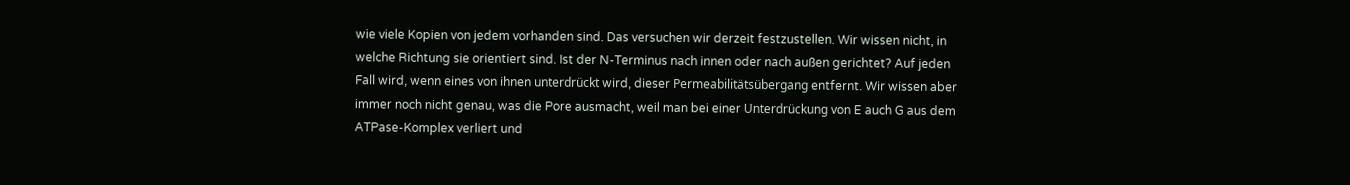wie viele Kopien von jedem vorhanden sind. Das versuchen wir derzeit festzustellen. Wir wissen nicht, in welche Richtung sie orientiert sind. Ist der N-Terminus nach innen oder nach außen gerichtet? Auf jeden Fall wird, wenn eines von ihnen unterdrückt wird, dieser Permeabilitätsübergang entfernt. Wir wissen aber immer noch nicht genau, was die Pore ausmacht, weil man bei einer Unterdrückung von E auch G aus dem ATPase-Komplex verliert und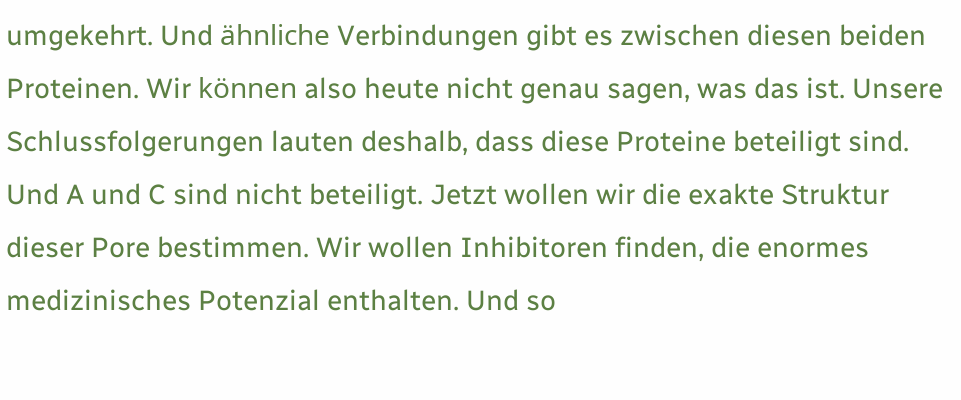umgekehrt. Und ähnliche Verbindungen gibt es zwischen diesen beiden Proteinen. Wir können also heute nicht genau sagen, was das ist. Unsere Schlussfolgerungen lauten deshalb, dass diese Proteine beteiligt sind. Und A und C sind nicht beteiligt. Jetzt wollen wir die exakte Struktur dieser Pore bestimmen. Wir wollen Inhibitoren finden, die enormes medizinisches Potenzial enthalten. Und so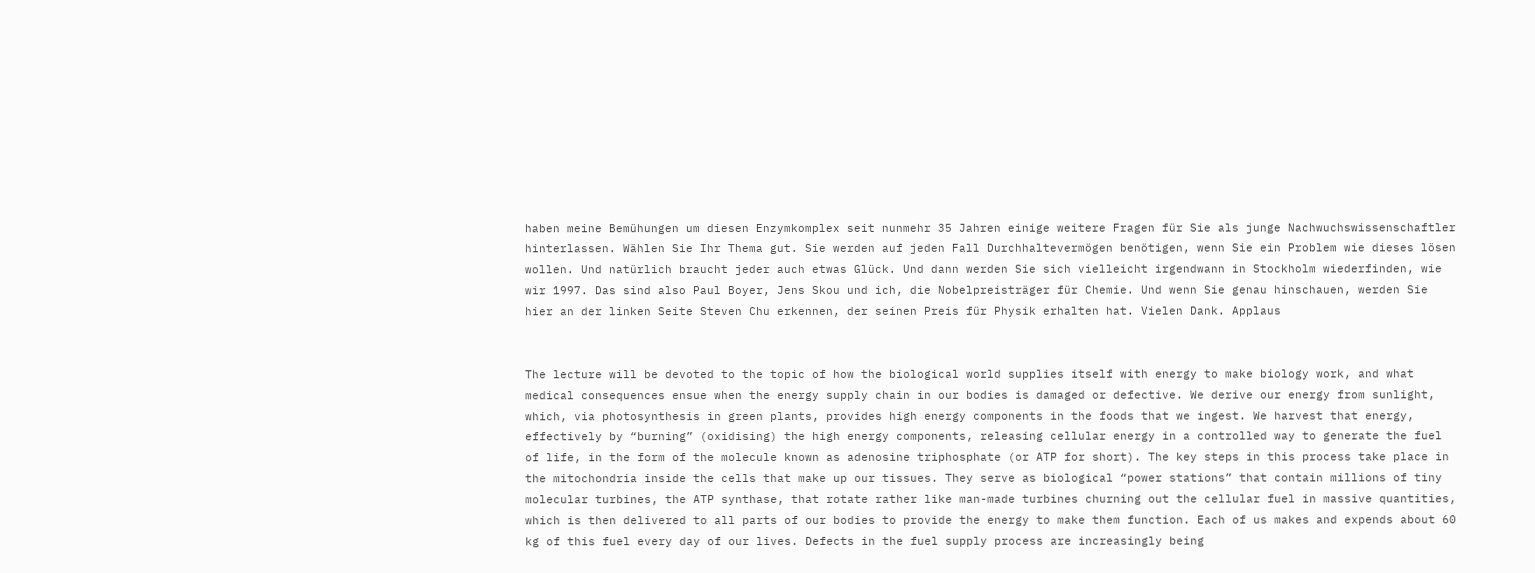haben meine Bemühungen um diesen Enzymkomplex seit nunmehr 35 Jahren einige weitere Fragen für Sie als junge Nachwuchswissenschaftler hinterlassen. Wählen Sie Ihr Thema gut. Sie werden auf jeden Fall Durchhaltevermögen benötigen, wenn Sie ein Problem wie dieses lösen wollen. Und natürlich braucht jeder auch etwas Glück. Und dann werden Sie sich vielleicht irgendwann in Stockholm wiederfinden, wie wir 1997. Das sind also Paul Boyer, Jens Skou und ich, die Nobelpreisträger für Chemie. Und wenn Sie genau hinschauen, werden Sie hier an der linken Seite Steven Chu erkennen, der seinen Preis für Physik erhalten hat. Vielen Dank. Applaus


The lecture will be devoted to the topic of how the biological world supplies itself with energy to make biology work, and what medical consequences ensue when the energy supply chain in our bodies is damaged or defective. We derive our energy from sunlight, which, via photosynthesis in green plants, provides high energy components in the foods that we ingest. We harvest that energy, effectively by “burning” (oxidising) the high energy components, releasing cellular energy in a controlled way to generate the fuel of life, in the form of the molecule known as adenosine triphosphate (or ATP for short). The key steps in this process take place in the mitochondria inside the cells that make up our tissues. They serve as biological “power stations” that contain millions of tiny molecular turbines, the ATP synthase, that rotate rather like man-made turbines churning out the cellular fuel in massive quantities, which is then delivered to all parts of our bodies to provide the energy to make them function. Each of us makes and expends about 60 kg of this fuel every day of our lives. Defects in the fuel supply process are increasingly being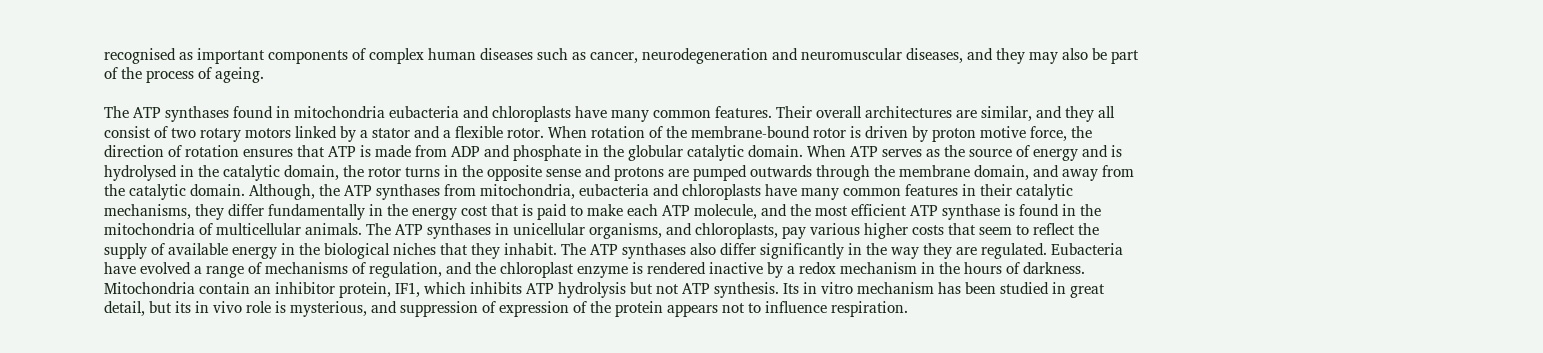recognised as important components of complex human diseases such as cancer, neurodegeneration and neuromuscular diseases, and they may also be part of the process of ageing.

The ATP synthases found in mitochondria eubacteria and chloroplasts have many common features. Their overall architectures are similar, and they all consist of two rotary motors linked by a stator and a flexible rotor. When rotation of the membrane-bound rotor is driven by proton motive force, the direction of rotation ensures that ATP is made from ADP and phosphate in the globular catalytic domain. When ATP serves as the source of energy and is hydrolysed in the catalytic domain, the rotor turns in the opposite sense and protons are pumped outwards through the membrane domain, and away from the catalytic domain. Although, the ATP synthases from mitochondria, eubacteria and chloroplasts have many common features in their catalytic mechanisms, they differ fundamentally in the energy cost that is paid to make each ATP molecule, and the most efficient ATP synthase is found in the mitochondria of multicellular animals. The ATP synthases in unicellular organisms, and chloroplasts, pay various higher costs that seem to reflect the supply of available energy in the biological niches that they inhabit. The ATP synthases also differ significantly in the way they are regulated. Eubacteria have evolved a range of mechanisms of regulation, and the chloroplast enzyme is rendered inactive by a redox mechanism in the hours of darkness. Mitochondria contain an inhibitor protein, IF1, which inhibits ATP hydrolysis but not ATP synthesis. Its in vitro mechanism has been studied in great detail, but its in vivo role is mysterious, and suppression of expression of the protein appears not to influence respiration.